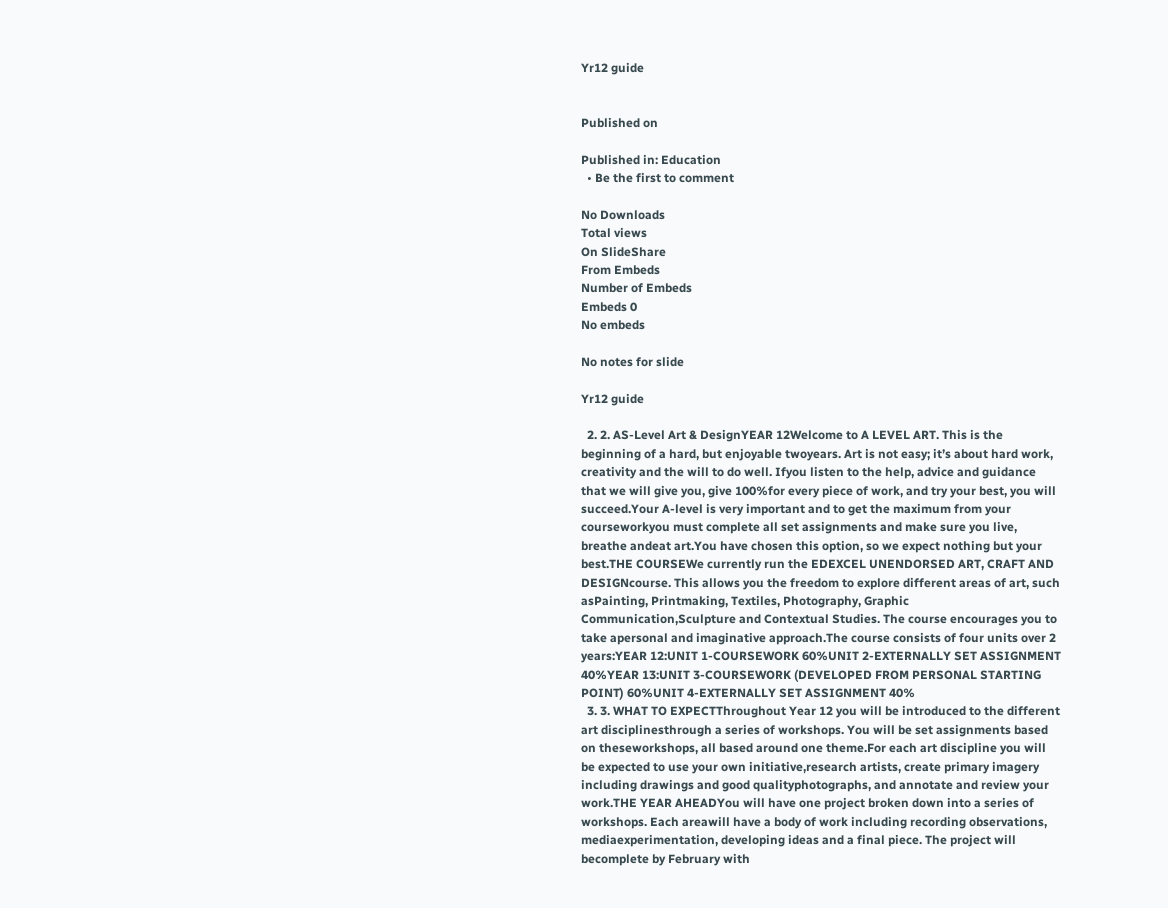Yr12 guide


Published on

Published in: Education
  • Be the first to comment

No Downloads
Total views
On SlideShare
From Embeds
Number of Embeds
Embeds 0
No embeds

No notes for slide

Yr12 guide

  2. 2. AS-Level Art & DesignYEAR 12Welcome to A LEVEL ART. This is the beginning of a hard, but enjoyable twoyears. Art is not easy; it’s about hard work, creativity and the will to do well. Ifyou listen to the help, advice and guidance that we will give you, give 100%for every piece of work, and try your best, you will succeed.Your A-level is very important and to get the maximum from your courseworkyou must complete all set assignments and make sure you live, breathe andeat art.You have chosen this option, so we expect nothing but your best.THE COURSEWe currently run the EDEXCEL UNENDORSED ART, CRAFT AND DESIGNcourse. This allows you the freedom to explore different areas of art, such asPainting, Printmaking, Textiles, Photography, Graphic Communication,Sculpture and Contextual Studies. The course encourages you to take apersonal and imaginative approach.The course consists of four units over 2 years:YEAR 12:UNIT 1-COURSEWORK 60%UNIT 2-EXTERNALLY SET ASSIGNMENT 40%YEAR 13:UNIT 3-COURSEWORK (DEVELOPED FROM PERSONAL STARTING POINT) 60%UNIT 4-EXTERNALLY SET ASSIGNMENT 40%
  3. 3. WHAT TO EXPECTThroughout Year 12 you will be introduced to the different art disciplinesthrough a series of workshops. You will be set assignments based on theseworkshops, all based around one theme.For each art discipline you will be expected to use your own initiative,research artists, create primary imagery including drawings and good qualityphotographs, and annotate and review your work.THE YEAR AHEADYou will have one project broken down into a series of workshops. Each areawill have a body of work including recording observations, mediaexperimentation, developing ideas and a final piece. The project will becomplete by February with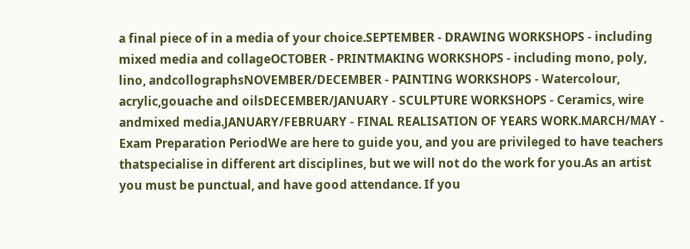a final piece of in a media of your choice.SEPTEMBER - DRAWING WORKSHOPS - including mixed media and collageOCTOBER - PRINTMAKING WORKSHOPS - including mono, poly, lino, andcollographsNOVEMBER/DECEMBER - PAINTING WORKSHOPS - Watercolour, acrylic,gouache and oilsDECEMBER/JANUARY - SCULPTURE WORKSHOPS - Ceramics, wire andmixed media.JANUARY/FEBRUARY - FINAL REALISATION OF YEARS WORK.MARCH/MAY - Exam Preparation PeriodWe are here to guide you, and you are privileged to have teachers thatspecialise in different art disciplines, but we will not do the work for you.As an artist you must be punctual, and have good attendance. If you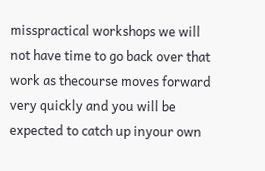misspractical workshops we will not have time to go back over that work as thecourse moves forward very quickly and you will be expected to catch up inyour own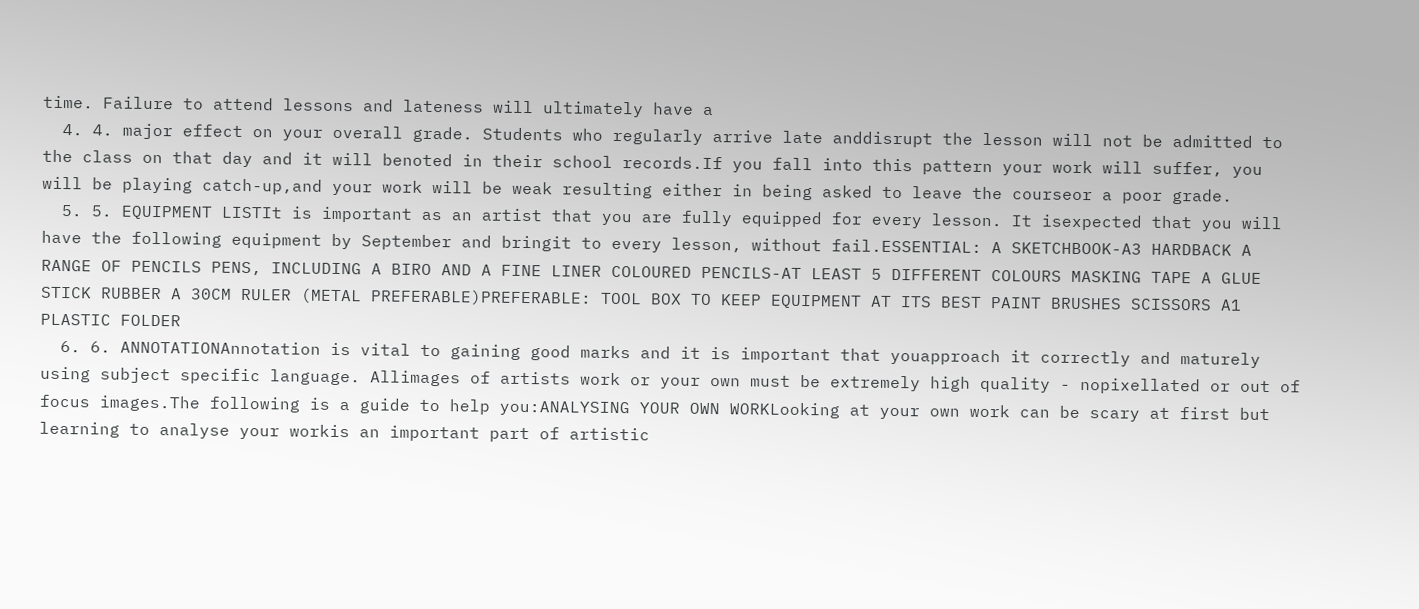time. Failure to attend lessons and lateness will ultimately have a
  4. 4. major effect on your overall grade. Students who regularly arrive late anddisrupt the lesson will not be admitted to the class on that day and it will benoted in their school records.If you fall into this pattern your work will suffer, you will be playing catch-up,and your work will be weak resulting either in being asked to leave the courseor a poor grade.
  5. 5. EQUIPMENT LISTIt is important as an artist that you are fully equipped for every lesson. It isexpected that you will have the following equipment by September and bringit to every lesson, without fail.ESSENTIAL: A SKETCHBOOK-A3 HARDBACK A RANGE OF PENCILS PENS, INCLUDING A BIRO AND A FINE LINER COLOURED PENCILS-AT LEAST 5 DIFFERENT COLOURS MASKING TAPE A GLUE STICK RUBBER A 30CM RULER (METAL PREFERABLE)PREFERABLE: TOOL BOX TO KEEP EQUIPMENT AT ITS BEST PAINT BRUSHES SCISSORS A1 PLASTIC FOLDER
  6. 6. ANNOTATIONAnnotation is vital to gaining good marks and it is important that youapproach it correctly and maturely using subject specific language. Allimages of artists work or your own must be extremely high quality - nopixellated or out of focus images.The following is a guide to help you:ANALYSING YOUR OWN WORKLooking at your own work can be scary at first but learning to analyse your workis an important part of artistic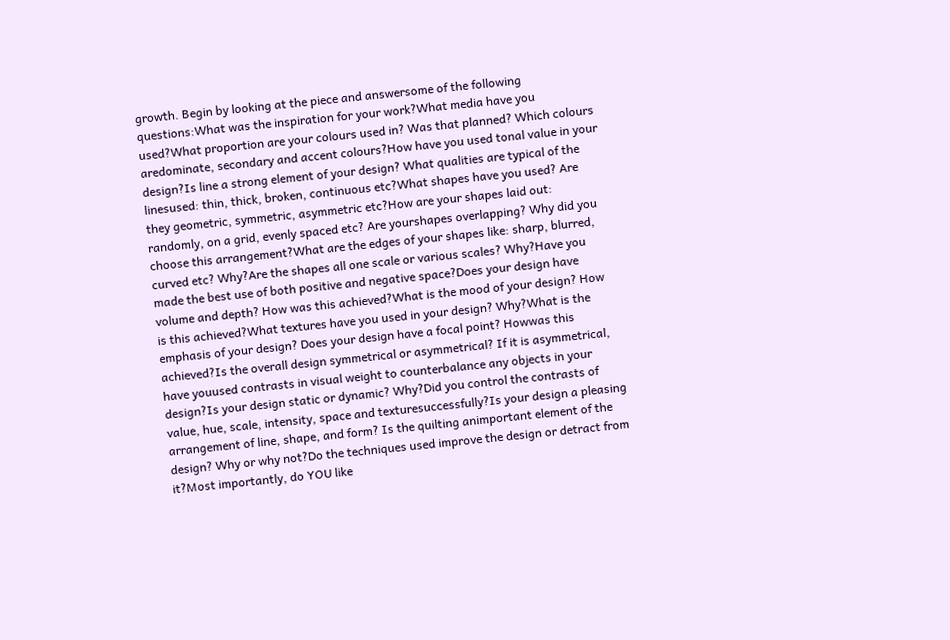growth. Begin by looking at the piece and answersome of the following questions:What was the inspiration for your work?What media have you used?What proportion are your colours used in? Was that planned? Which colours aredominate, secondary and accent colours?How have you used tonal value in your design?Is line a strong element of your design? What qualities are typical of the linesused: thin, thick, broken, continuous etc?What shapes have you used? Are they geometric, symmetric, asymmetric etc?How are your shapes laid out: randomly, on a grid, evenly spaced etc? Are yourshapes overlapping? Why did you choose this arrangement?What are the edges of your shapes like: sharp, blurred, curved etc? Why?Are the shapes all one scale or various scales? Why?Have you made the best use of both positive and negative space?Does your design have volume and depth? How was this achieved?What is the mood of your design? How is this achieved?What textures have you used in your design? Why?What is the emphasis of your design? Does your design have a focal point? Howwas this achieved?Is the overall design symmetrical or asymmetrical? If it is asymmetrical, have youused contrasts in visual weight to counterbalance any objects in your design?Is your design static or dynamic? Why?Did you control the contrasts of value, hue, scale, intensity, space and texturesuccessfully?Is your design a pleasing arrangement of line, shape, and form? Is the quilting animportant element of the design? Why or why not?Do the techniques used improve the design or detract from it?Most importantly, do YOU like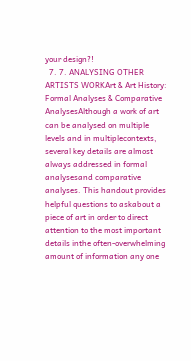your design?!
  7. 7. ANALYSING OTHER ARTISTS WORKArt & Art History: Formal Analyses & Comparative AnalysesAlthough a work of art can be analysed on multiple levels and in multiplecontexts, several key details are almost always addressed in formal analysesand comparative analyses. This handout provides helpful questions to askabout a piece of art in order to direct attention to the most important details inthe often-overwhelming amount of information any one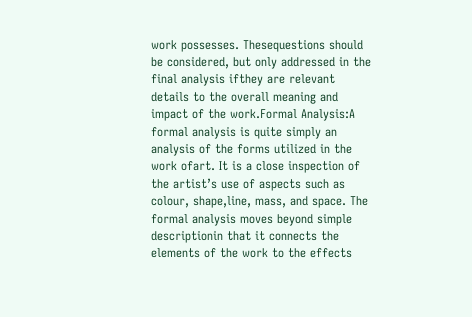work possesses. Thesequestions should be considered, but only addressed in the final analysis ifthey are relevant details to the overall meaning and impact of the work.Formal Analysis:A formal analysis is quite simply an analysis of the forms utilized in the work ofart. It is a close inspection of the artist’s use of aspects such as colour, shape,line, mass, and space. The formal analysis moves beyond simple descriptionin that it connects the elements of the work to the effects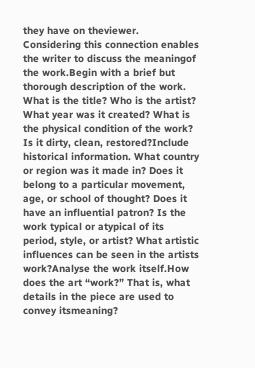they have on theviewer. Considering this connection enables the writer to discuss the meaningof the work.Begin with a brief but thorough description of the work. What is the title? Who is the artist? What year was it created? What is the physical condition of the work? Is it dirty, clean, restored?Include historical information. What country or region was it made in? Does it belong to a particular movement, age, or school of thought? Does it have an influential patron? Is the work typical or atypical of its period, style, or artist? What artistic influences can be seen in the artists work?Analyse the work itself.How does the art “work?” That is, what details in the piece are used to convey itsmeaning?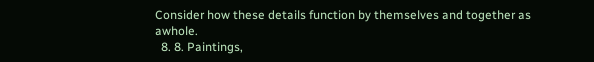Consider how these details function by themselves and together as awhole.
  8. 8. Paintings,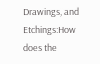Drawings, and Etchings:How does the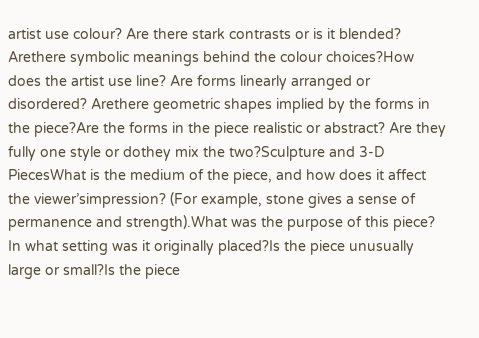artist use colour? Are there stark contrasts or is it blended? Arethere symbolic meanings behind the colour choices?How does the artist use line? Are forms linearly arranged or disordered? Arethere geometric shapes implied by the forms in the piece?Are the forms in the piece realistic or abstract? Are they fully one style or dothey mix the two?Sculpture and 3-D PiecesWhat is the medium of the piece, and how does it affect the viewer’simpression? (For example, stone gives a sense of permanence and strength).What was the purpose of this piece? In what setting was it originally placed?Is the piece unusually large or small?Is the piece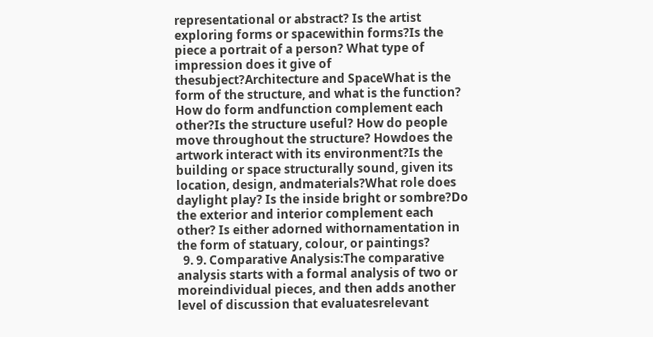representational or abstract? Is the artist exploring forms or spacewithin forms?Is the piece a portrait of a person? What type of impression does it give of thesubject?Architecture and SpaceWhat is the form of the structure, and what is the function? How do form andfunction complement each other?Is the structure useful? How do people move throughout the structure? Howdoes the artwork interact with its environment?Is the building or space structurally sound, given its location, design, andmaterials?What role does daylight play? Is the inside bright or sombre?Do the exterior and interior complement each other? Is either adorned withornamentation in the form of statuary, colour, or paintings?
  9. 9. Comparative Analysis:The comparative analysis starts with a formal analysis of two or moreindividual pieces, and then adds another level of discussion that evaluatesrelevant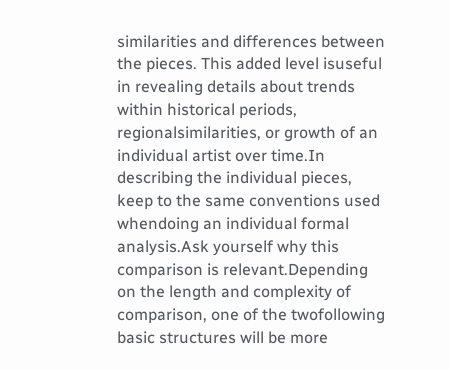similarities and differences between the pieces. This added level isuseful in revealing details about trends within historical periods, regionalsimilarities, or growth of an individual artist over time.In describing the individual pieces, keep to the same conventions used whendoing an individual formal analysis.Ask yourself why this comparison is relevant.Depending on the length and complexity of comparison, one of the twofollowing basic structures will be more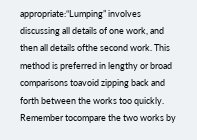appropriate:“Lumping” involves discussing all details of one work, and then all details ofthe second work. This method is preferred in lengthy or broad comparisons toavoid zipping back and forth between the works too quickly. Remember tocompare the two works by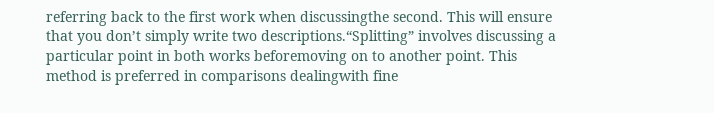referring back to the first work when discussingthe second. This will ensure that you don’t simply write two descriptions.“Splitting” involves discussing a particular point in both works beforemoving on to another point. This method is preferred in comparisons dealingwith fine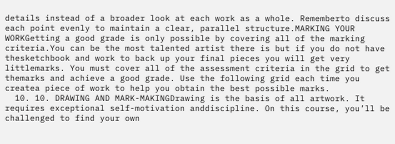details instead of a broader look at each work as a whole. Rememberto discuss each point evenly to maintain a clear, parallel structure.MARKING YOUR WORKGetting a good grade is only possible by covering all of the marking criteria.You can be the most talented artist there is but if you do not have thesketchbook and work to back up your final pieces you will get very littlemarks. You must cover all of the assessment criteria in the grid to get themarks and achieve a good grade. Use the following grid each time you createa piece of work to help you obtain the best possible marks.
  10. 10. DRAWING AND MARK-MAKINGDrawing is the basis of all artwork. It requires exceptional self-motivation anddiscipline. On this course, you’ll be challenged to find your own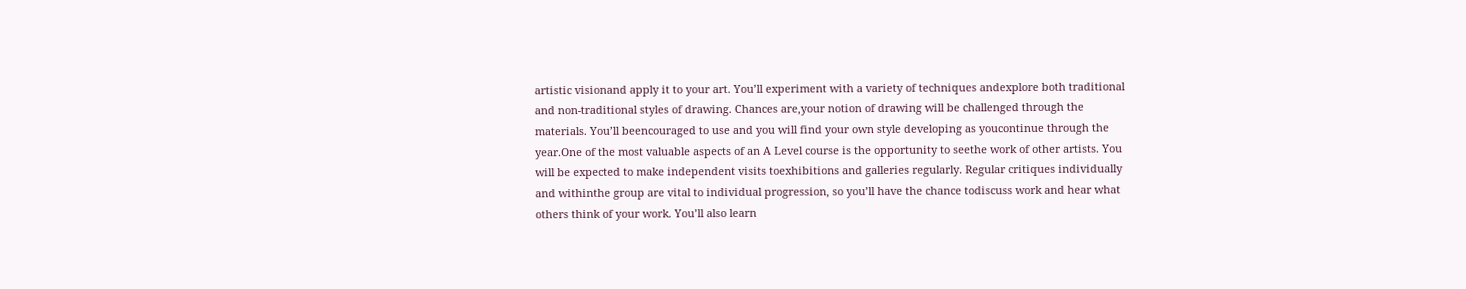artistic visionand apply it to your art. You’ll experiment with a variety of techniques andexplore both traditional and non-traditional styles of drawing. Chances are,your notion of drawing will be challenged through the materials. You’ll beencouraged to use and you will find your own style developing as youcontinue through the year.One of the most valuable aspects of an A Level course is the opportunity to seethe work of other artists. You will be expected to make independent visits toexhibitions and galleries regularly. Regular critiques individually and withinthe group are vital to individual progression, so you’ll have the chance todiscuss work and hear what others think of your work. You’ll also learn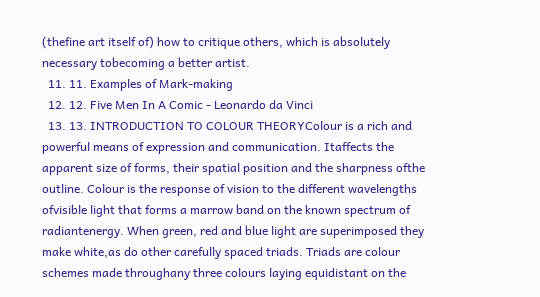(thefine art itself of) how to critique others, which is absolutely necessary tobecoming a better artist.
  11. 11. Examples of Mark-making
  12. 12. Five Men In A Comic - Leonardo da Vinci
  13. 13. INTRODUCTION TO COLOUR THEORYColour is a rich and powerful means of expression and communication. Itaffects the apparent size of forms, their spatial position and the sharpness ofthe outline. Colour is the response of vision to the different wavelengths ofvisible light that forms a marrow band on the known spectrum of radiantenergy. When green, red and blue light are superimposed they make white,as do other carefully spaced triads. Triads are colour schemes made throughany three colours laying equidistant on the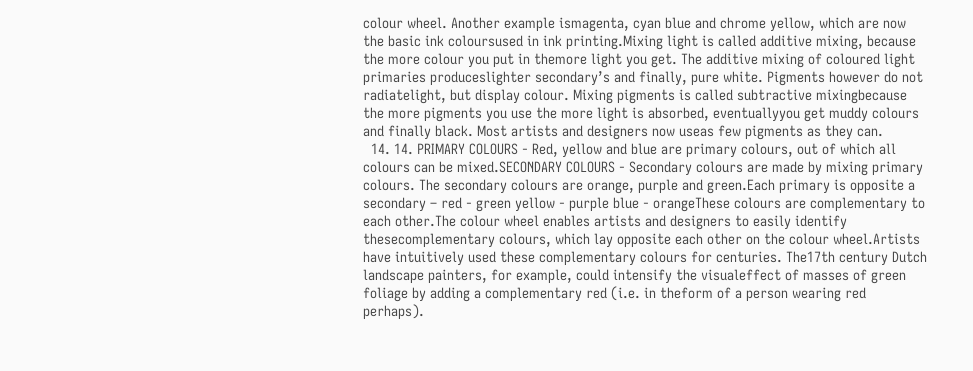colour wheel. Another example ismagenta, cyan blue and chrome yellow, which are now the basic ink coloursused in ink printing.Mixing light is called additive mixing, because the more colour you put in themore light you get. The additive mixing of coloured light primaries produceslighter secondary’s and finally, pure white. Pigments however do not radiatelight, but display colour. Mixing pigments is called subtractive mixingbecause the more pigments you use the more light is absorbed, eventuallyyou get muddy colours and finally black. Most artists and designers now useas few pigments as they can.
  14. 14. PRIMARY COLOURS - Red, yellow and blue are primary colours, out of which all colours can be mixed.SECONDARY COLOURS - Secondary colours are made by mixing primary colours. The secondary colours are orange, purple and green.Each primary is opposite a secondary – red - green yellow - purple blue - orangeThese colours are complementary to each other.The colour wheel enables artists and designers to easily identify thesecomplementary colours, which lay opposite each other on the colour wheel.Artists have intuitively used these complementary colours for centuries. The17th century Dutch landscape painters, for example, could intensify the visualeffect of masses of green foliage by adding a complementary red (i.e. in theform of a person wearing red perhaps).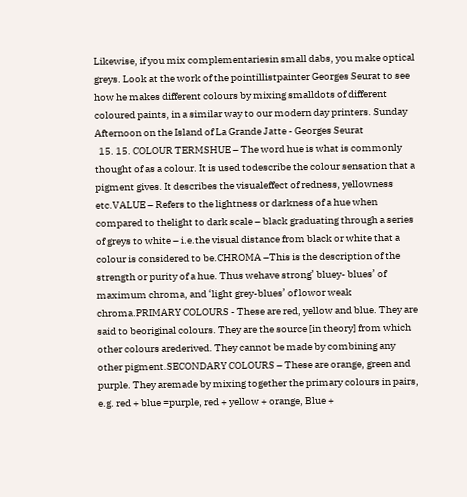Likewise, if you mix complementariesin small dabs, you make optical greys. Look at the work of the pointillistpainter Georges Seurat to see how he makes different colours by mixing smalldots of different coloured paints, in a similar way to our modern day printers. Sunday Afternoon on the Island of La Grande Jatte - Georges Seurat
  15. 15. COLOUR TERMSHUE – The word hue is what is commonly thought of as a colour. It is used todescribe the colour sensation that a pigment gives. It describes the visualeffect of redness, yellowness etc.VALUE – Refers to the lightness or darkness of a hue when compared to thelight to dark scale – black graduating through a series of greys to white – i.e.the visual distance from black or white that a colour is considered to be.CHROMA –This is the description of the strength or purity of a hue. Thus wehave strong’ bluey- blues’ of maximum chroma, and ‘light grey-blues’ of lowor weak chroma.PRIMARY COLOURS - These are red, yellow and blue. They are said to beoriginal colours. They are the source [in theory] from which other colours arederived. They cannot be made by combining any other pigment.SECONDARY COLOURS – These are orange, green and purple. They aremade by mixing together the primary colours in pairs, e.g. red + blue =purple, red + yellow + orange, Blue +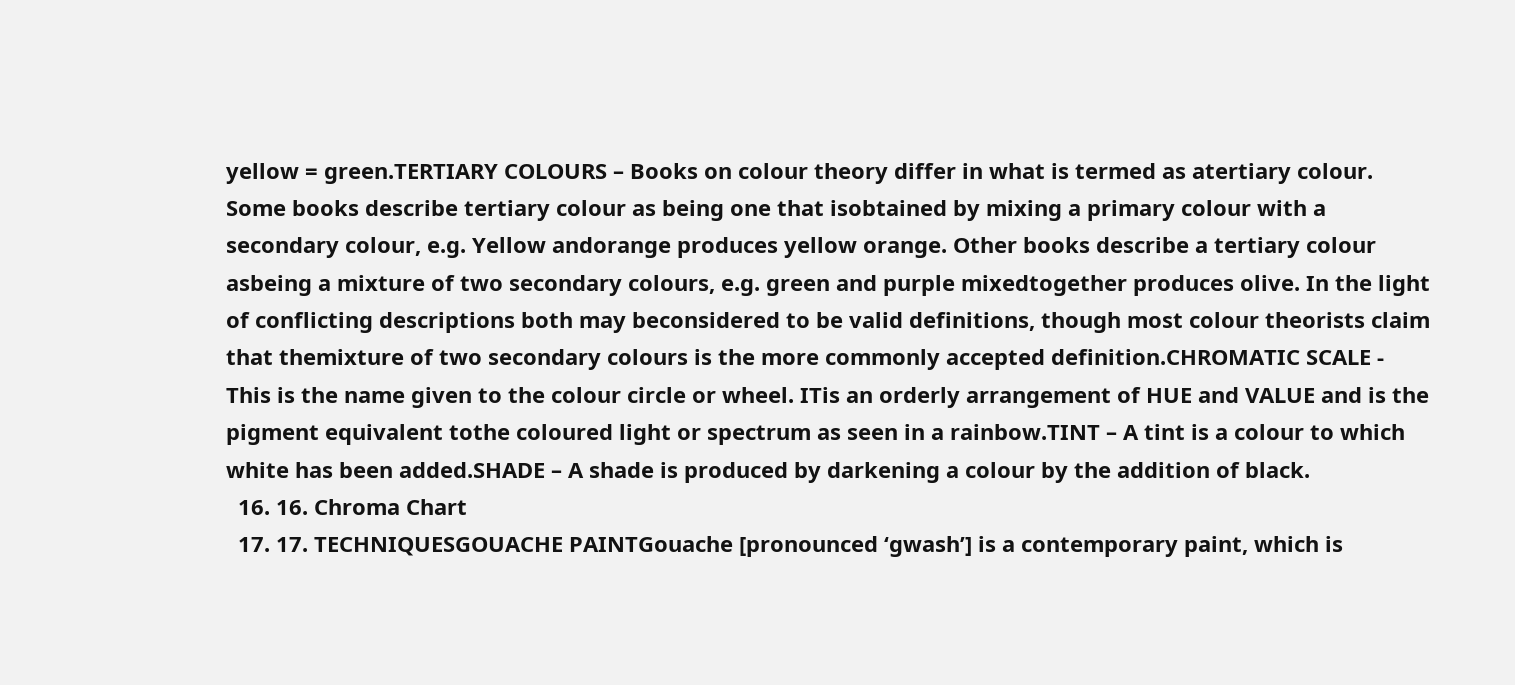yellow = green.TERTIARY COLOURS – Books on colour theory differ in what is termed as atertiary colour. Some books describe tertiary colour as being one that isobtained by mixing a primary colour with a secondary colour, e.g. Yellow andorange produces yellow orange. Other books describe a tertiary colour asbeing a mixture of two secondary colours, e.g. green and purple mixedtogether produces olive. In the light of conflicting descriptions both may beconsidered to be valid definitions, though most colour theorists claim that themixture of two secondary colours is the more commonly accepted definition.CHROMATIC SCALE - This is the name given to the colour circle or wheel. ITis an orderly arrangement of HUE and VALUE and is the pigment equivalent tothe coloured light or spectrum as seen in a rainbow.TINT – A tint is a colour to which white has been added.SHADE – A shade is produced by darkening a colour by the addition of black.
  16. 16. Chroma Chart
  17. 17. TECHNIQUESGOUACHE PAINTGouache [pronounced ‘gwash’] is a contemporary paint, which is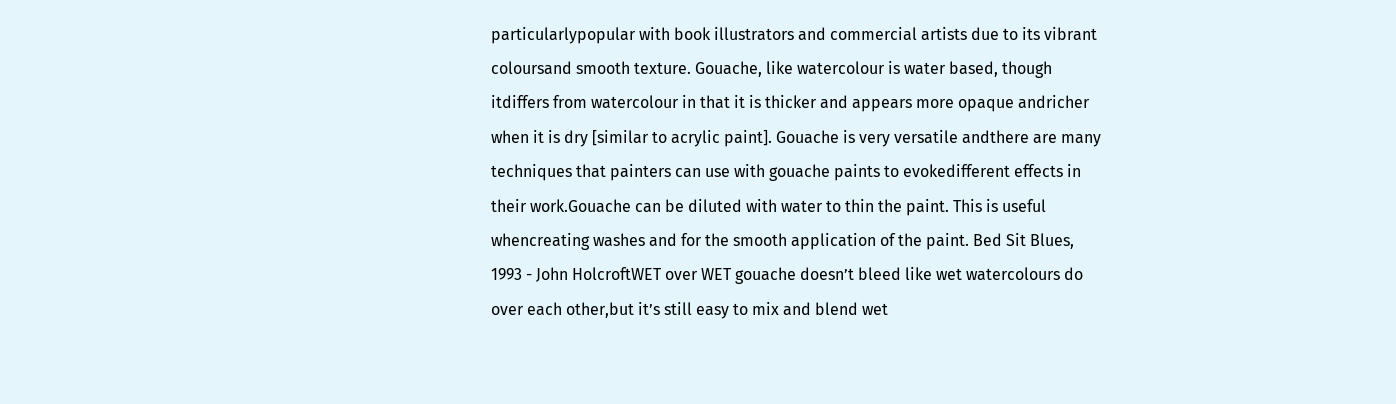particularlypopular with book illustrators and commercial artists due to its vibrant coloursand smooth texture. Gouache, like watercolour is water based, though itdiffers from watercolour in that it is thicker and appears more opaque andricher when it is dry [similar to acrylic paint]. Gouache is very versatile andthere are many techniques that painters can use with gouache paints to evokedifferent effects in their work.Gouache can be diluted with water to thin the paint. This is useful whencreating washes and for the smooth application of the paint. Bed Sit Blues, 1993 - John HolcroftWET over WET gouache doesn’t bleed like wet watercolours do over each other,but it’s still easy to mix and blend wet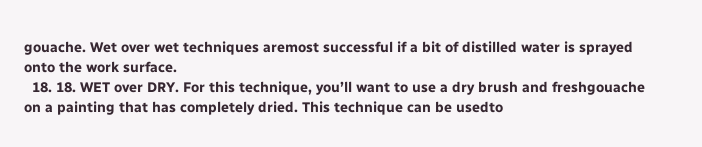gouache. Wet over wet techniques aremost successful if a bit of distilled water is sprayed onto the work surface.
  18. 18. WET over DRY. For this technique, you’ll want to use a dry brush and freshgouache on a painting that has completely dried. This technique can be usedto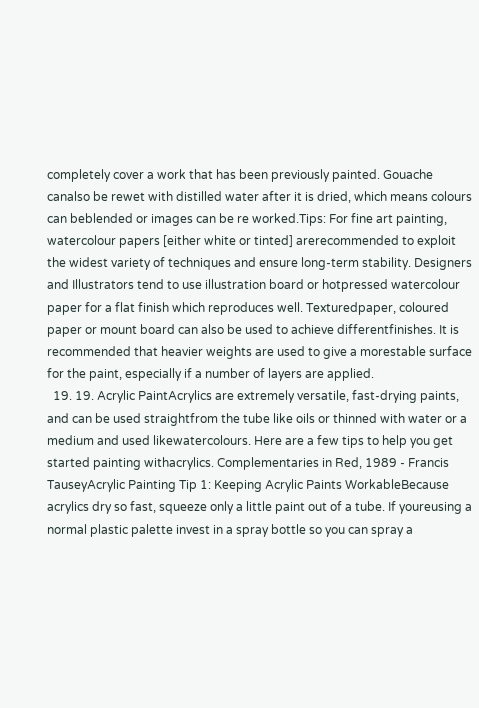completely cover a work that has been previously painted. Gouache canalso be rewet with distilled water after it is dried, which means colours can beblended or images can be re worked.Tips: For fine art painting, watercolour papers [either white or tinted] arerecommended to exploit the widest variety of techniques and ensure long-term stability. Designers and Illustrators tend to use illustration board or hotpressed watercolour paper for a flat finish which reproduces well. Texturedpaper, coloured paper or mount board can also be used to achieve differentfinishes. It is recommended that heavier weights are used to give a morestable surface for the paint, especially if a number of layers are applied.
  19. 19. Acrylic PaintAcrylics are extremely versatile, fast-drying paints, and can be used straightfrom the tube like oils or thinned with water or a medium and used likewatercolours. Here are a few tips to help you get started painting withacrylics. Complementaries in Red, 1989 - Francis TauseyAcrylic Painting Tip 1: Keeping Acrylic Paints WorkableBecause acrylics dry so fast, squeeze only a little paint out of a tube. If youreusing a normal plastic palette invest in a spray bottle so you can spray a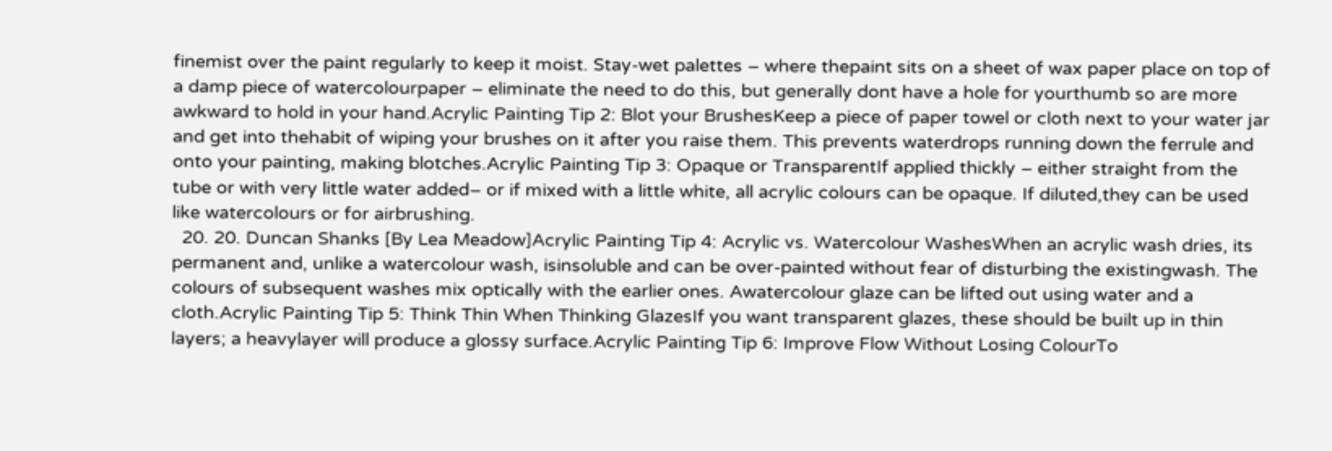finemist over the paint regularly to keep it moist. Stay-wet palettes – where thepaint sits on a sheet of wax paper place on top of a damp piece of watercolourpaper – eliminate the need to do this, but generally dont have a hole for yourthumb so are more awkward to hold in your hand.Acrylic Painting Tip 2: Blot your BrushesKeep a piece of paper towel or cloth next to your water jar and get into thehabit of wiping your brushes on it after you raise them. This prevents waterdrops running down the ferrule and onto your painting, making blotches.Acrylic Painting Tip 3: Opaque or TransparentIf applied thickly – either straight from the tube or with very little water added– or if mixed with a little white, all acrylic colours can be opaque. If diluted,they can be used like watercolours or for airbrushing.
  20. 20. Duncan Shanks [By Lea Meadow]Acrylic Painting Tip 4: Acrylic vs. Watercolour WashesWhen an acrylic wash dries, its permanent and, unlike a watercolour wash, isinsoluble and can be over-painted without fear of disturbing the existingwash. The colours of subsequent washes mix optically with the earlier ones. Awatercolour glaze can be lifted out using water and a cloth.Acrylic Painting Tip 5: Think Thin When Thinking GlazesIf you want transparent glazes, these should be built up in thin layers; a heavylayer will produce a glossy surface.Acrylic Painting Tip 6: Improve Flow Without Losing ColourTo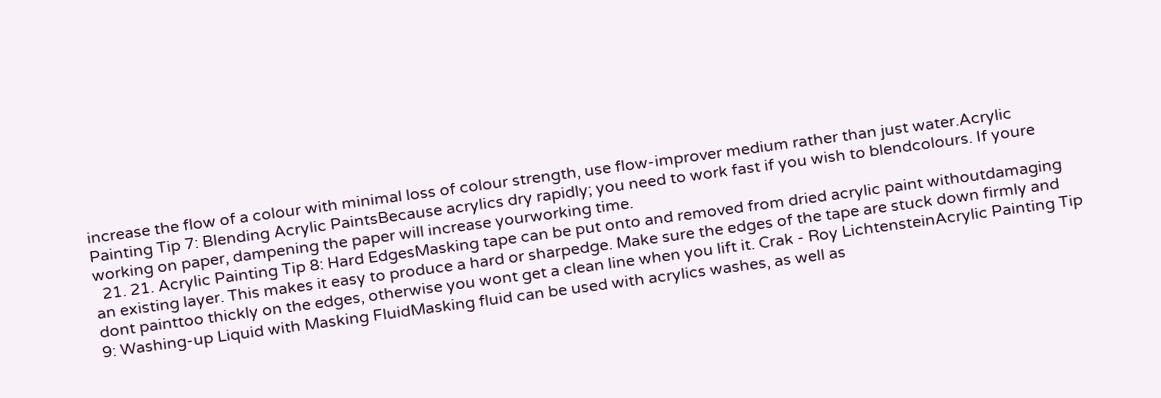increase the flow of a colour with minimal loss of colour strength, use flow-improver medium rather than just water.Acrylic Painting Tip 7: Blending Acrylic PaintsBecause acrylics dry rapidly; you need to work fast if you wish to blendcolours. If youre working on paper, dampening the paper will increase yourworking time.
  21. 21. Acrylic Painting Tip 8: Hard EdgesMasking tape can be put onto and removed from dried acrylic paint withoutdamaging an existing layer. This makes it easy to produce a hard or sharpedge. Make sure the edges of the tape are stuck down firmly and dont painttoo thickly on the edges, otherwise you wont get a clean line when you lift it. Crak - Roy LichtensteinAcrylic Painting Tip 9: Washing-up Liquid with Masking FluidMasking fluid can be used with acrylics washes, as well as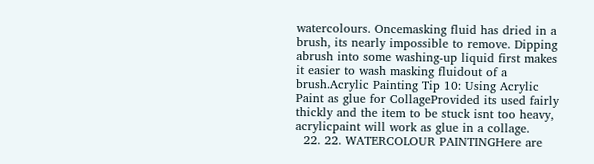watercolours. Oncemasking fluid has dried in a brush, its nearly impossible to remove. Dipping abrush into some washing-up liquid first makes it easier to wash masking fluidout of a brush.Acrylic Painting Tip 10: Using Acrylic Paint as glue for CollageProvided its used fairly thickly and the item to be stuck isnt too heavy, acrylicpaint will work as glue in a collage.
  22. 22. WATERCOLOUR PAINTINGHere are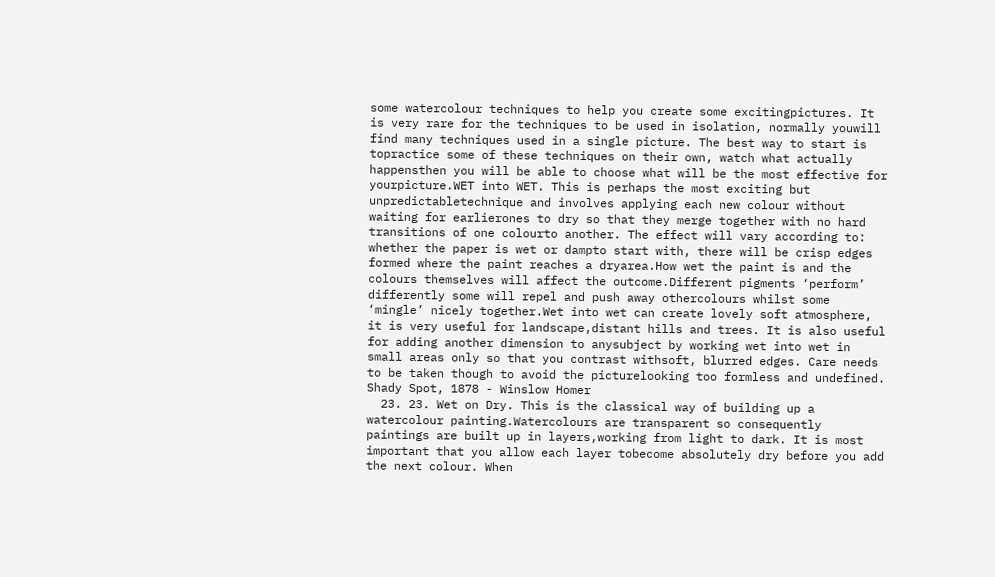some watercolour techniques to help you create some excitingpictures. It is very rare for the techniques to be used in isolation, normally youwill find many techniques used in a single picture. The best way to start is topractice some of these techniques on their own, watch what actually happensthen you will be able to choose what will be the most effective for yourpicture.WET into WET. This is perhaps the most exciting but unpredictabletechnique and involves applying each new colour without waiting for earlierones to dry so that they merge together with no hard transitions of one colourto another. The effect will vary according to: whether the paper is wet or dampto start with, there will be crisp edges formed where the paint reaches a dryarea.How wet the paint is and the colours themselves will affect the outcome.Different pigments ‘perform’ differently some will repel and push away othercolours whilst some ‘mingle’ nicely together.Wet into wet can create lovely soft atmosphere, it is very useful for landscape,distant hills and trees. It is also useful for adding another dimension to anysubject by working wet into wet in small areas only so that you contrast withsoft, blurred edges. Care needs to be taken though to avoid the picturelooking too formless and undefined. Shady Spot, 1878 - Winslow Homer
  23. 23. Wet on Dry. This is the classical way of building up a watercolour painting.Watercolours are transparent so consequently paintings are built up in layers,working from light to dark. It is most important that you allow each layer tobecome absolutely dry before you add the next colour. When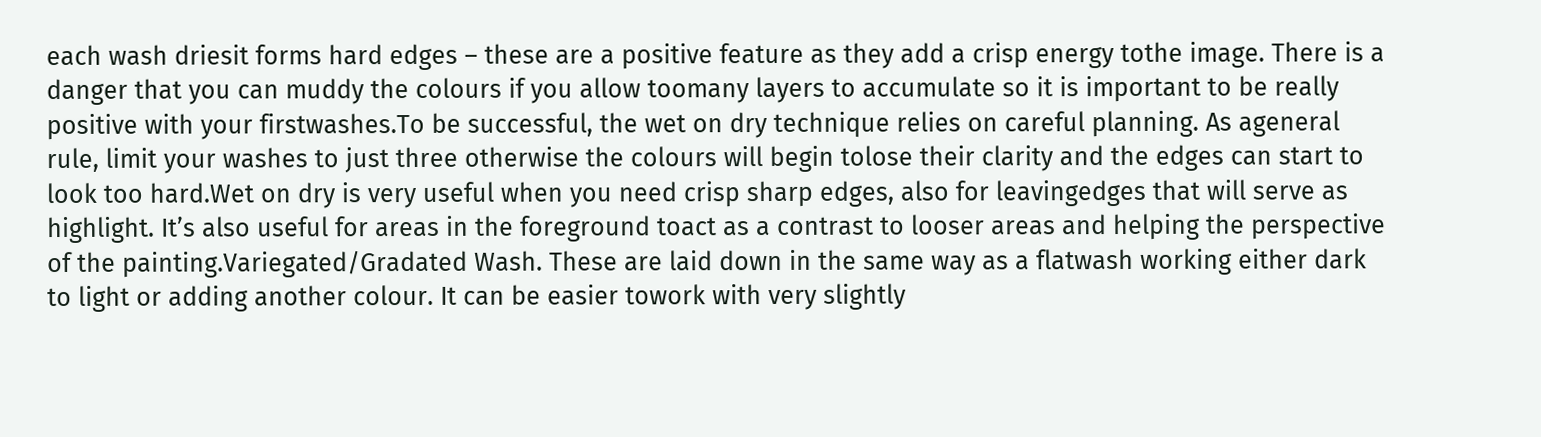each wash driesit forms hard edges – these are a positive feature as they add a crisp energy tothe image. There is a danger that you can muddy the colours if you allow toomany layers to accumulate so it is important to be really positive with your firstwashes.To be successful, the wet on dry technique relies on careful planning. As ageneral rule, limit your washes to just three otherwise the colours will begin tolose their clarity and the edges can start to look too hard.Wet on dry is very useful when you need crisp sharp edges, also for leavingedges that will serve as highlight. It’s also useful for areas in the foreground toact as a contrast to looser areas and helping the perspective of the painting.Variegated/Gradated Wash. These are laid down in the same way as a flatwash working either dark to light or adding another colour. It can be easier towork with very slightly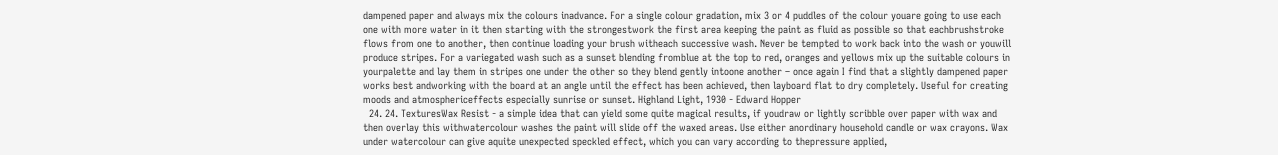dampened paper and always mix the colours inadvance. For a single colour gradation, mix 3 or 4 puddles of the colour youare going to use each one with more water in it then starting with the strongestwork the first area keeping the paint as fluid as possible so that eachbrushstroke flows from one to another, then continue loading your brush witheach successive wash. Never be tempted to work back into the wash or youwill produce stripes. For a variegated wash such as a sunset blending fromblue at the top to red, oranges and yellows mix up the suitable colours in yourpalette and lay them in stripes one under the other so they blend gently intoone another – once again I find that a slightly dampened paper works best andworking with the board at an angle until the effect has been achieved, then layboard flat to dry completely. Useful for creating moods and atmosphericeffects especially sunrise or sunset. Highland Light, 1930 - Edward Hopper
  24. 24. TexturesWax Resist - a simple idea that can yield some quite magical results, if youdraw or lightly scribble over paper with wax and then overlay this withwatercolour washes the paint will slide off the waxed areas. Use either anordinary household candle or wax crayons. Wax under watercolour can give aquite unexpected speckled effect, which you can vary according to thepressure applied,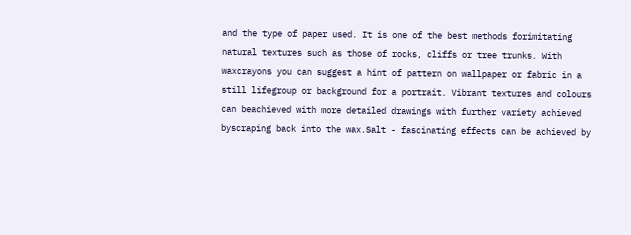and the type of paper used. It is one of the best methods forimitating natural textures such as those of rocks, cliffs or tree trunks. With waxcrayons you can suggest a hint of pattern on wallpaper or fabric in a still lifegroup or background for a portrait. Vibrant textures and colours can beachieved with more detailed drawings with further variety achieved byscraping back into the wax.Salt - fascinating effects can be achieved by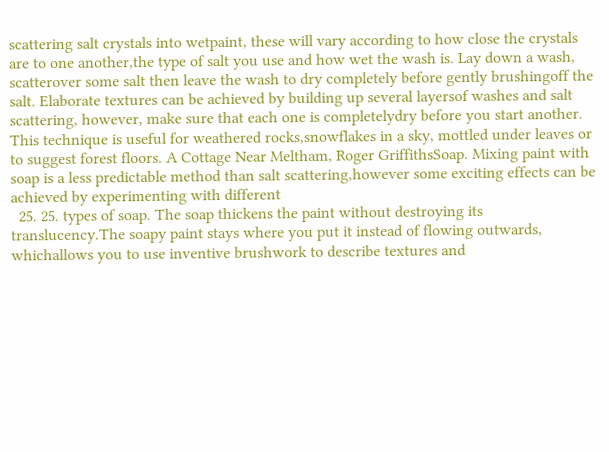scattering salt crystals into wetpaint, these will vary according to how close the crystals are to one another,the type of salt you use and how wet the wash is. Lay down a wash, scatterover some salt then leave the wash to dry completely before gently brushingoff the salt. Elaborate textures can be achieved by building up several layersof washes and salt scattering, however, make sure that each one is completelydry before you start another. This technique is useful for weathered rocks,snowflakes in a sky, mottled under leaves or to suggest forest floors. A Cottage Near Meltham, Roger GriffithsSoap. Mixing paint with soap is a less predictable method than salt scattering,however some exciting effects can be achieved by experimenting with different
  25. 25. types of soap. The soap thickens the paint without destroying its translucency.The soapy paint stays where you put it instead of flowing outwards, whichallows you to use inventive brushwork to describe textures and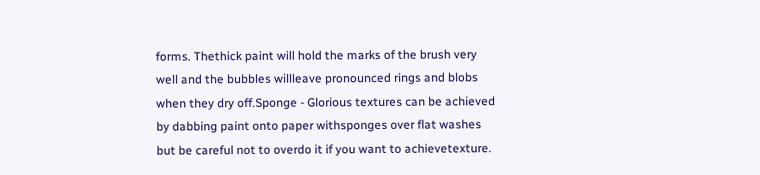forms. Thethick paint will hold the marks of the brush very well and the bubbles willleave pronounced rings and blobs when they dry off.Sponge - Glorious textures can be achieved by dabbing paint onto paper withsponges over flat washes but be careful not to overdo it if you want to achievetexture.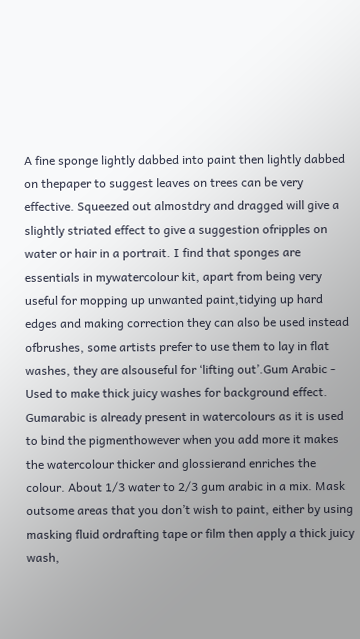A fine sponge lightly dabbed into paint then lightly dabbed on thepaper to suggest leaves on trees can be very effective. Squeezed out almostdry and dragged will give a slightly striated effect to give a suggestion ofripples on water or hair in a portrait. I find that sponges are essentials in mywatercolour kit, apart from being very useful for mopping up unwanted paint,tidying up hard edges and making correction they can also be used instead ofbrushes, some artists prefer to use them to lay in flat washes, they are alsouseful for ‘lifting out’.Gum Arabic - Used to make thick juicy washes for background effect. Gumarabic is already present in watercolours as it is used to bind the pigmenthowever when you add more it makes the watercolour thicker and glossierand enriches the colour. About 1/3 water to 2/3 gum arabic in a mix. Mask outsome areas that you don’t wish to paint, either by using masking fluid ordrafting tape or film then apply a thick juicy wash,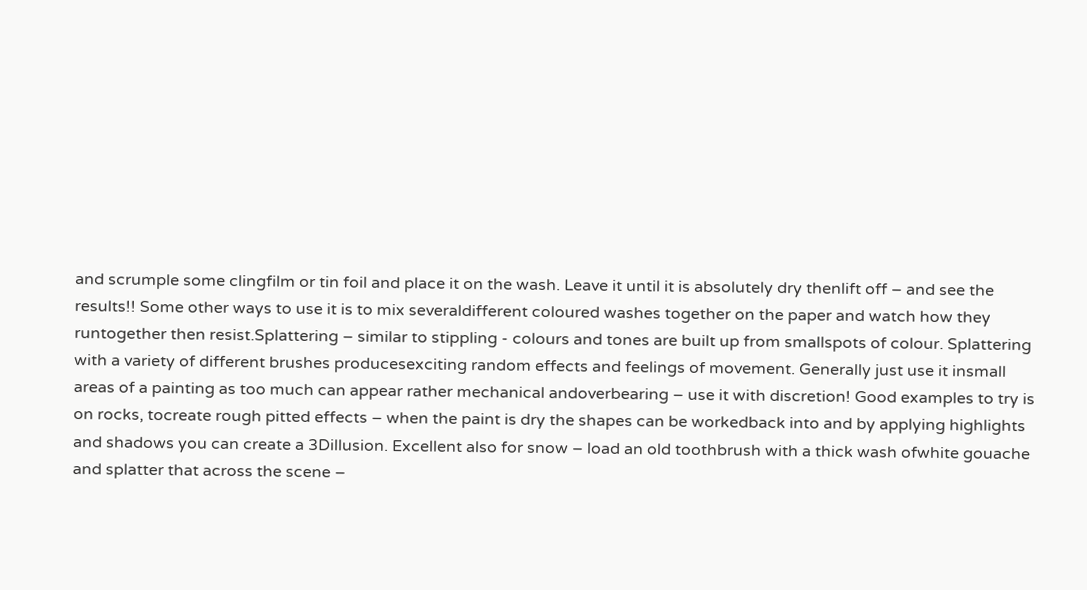and scrumple some clingfilm or tin foil and place it on the wash. Leave it until it is absolutely dry thenlift off – and see the results!! Some other ways to use it is to mix severaldifferent coloured washes together on the paper and watch how they runtogether then resist.Splattering – similar to stippling - colours and tones are built up from smallspots of colour. Splattering with a variety of different brushes producesexciting random effects and feelings of movement. Generally just use it insmall areas of a painting as too much can appear rather mechanical andoverbearing – use it with discretion! Good examples to try is on rocks, tocreate rough pitted effects – when the paint is dry the shapes can be workedback into and by applying highlights and shadows you can create a 3Dillusion. Excellent also for snow – load an old toothbrush with a thick wash ofwhite gouache and splatter that across the scene –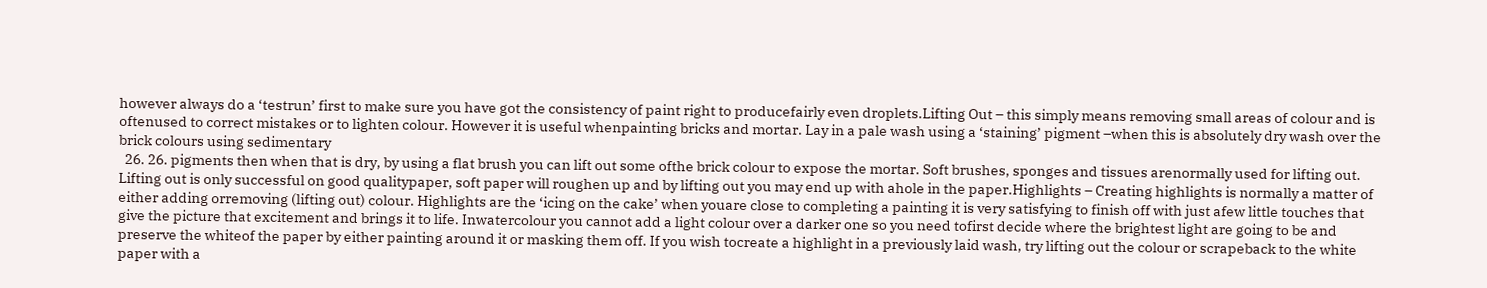however always do a ‘testrun’ first to make sure you have got the consistency of paint right to producefairly even droplets.Lifting Out – this simply means removing small areas of colour and is oftenused to correct mistakes or to lighten colour. However it is useful whenpainting bricks and mortar. Lay in a pale wash using a ‘staining’ pigment –when this is absolutely dry wash over the brick colours using sedimentary
  26. 26. pigments then when that is dry, by using a flat brush you can lift out some ofthe brick colour to expose the mortar. Soft brushes, sponges and tissues arenormally used for lifting out. Lifting out is only successful on good qualitypaper, soft paper will roughen up and by lifting out you may end up with ahole in the paper.Highlights – Creating highlights is normally a matter of either adding orremoving (lifting out) colour. Highlights are the ‘icing on the cake’ when youare close to completing a painting it is very satisfying to finish off with just afew little touches that give the picture that excitement and brings it to life. Inwatercolour you cannot add a light colour over a darker one so you need tofirst decide where the brightest light are going to be and preserve the whiteof the paper by either painting around it or masking them off. If you wish tocreate a highlight in a previously laid wash, try lifting out the colour or scrapeback to the white paper with a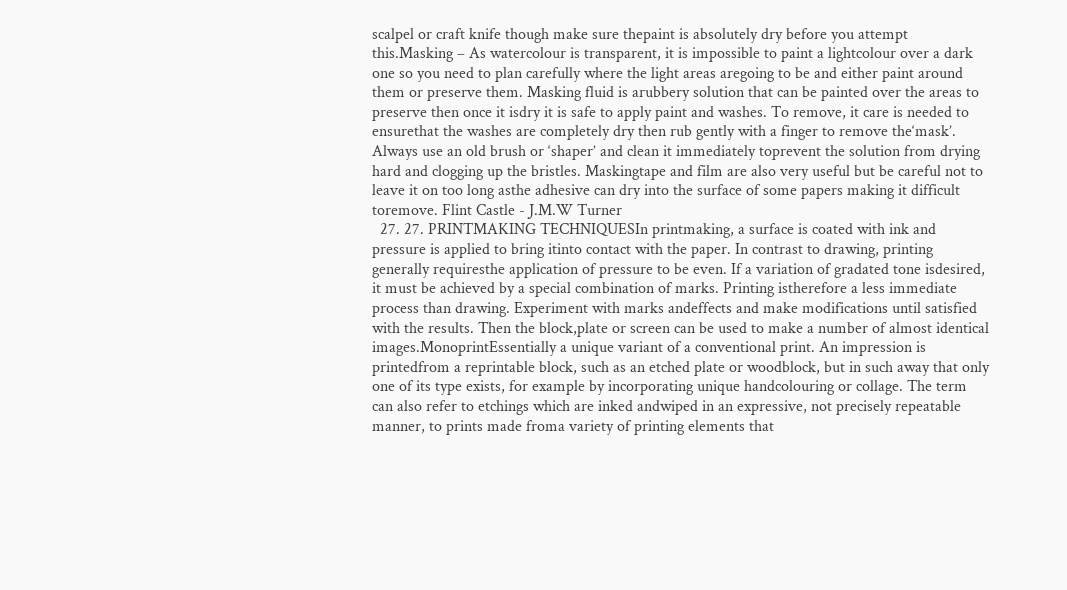scalpel or craft knife though make sure thepaint is absolutely dry before you attempt this.Masking – As watercolour is transparent, it is impossible to paint a lightcolour over a dark one so you need to plan carefully where the light areas aregoing to be and either paint around them or preserve them. Masking fluid is arubbery solution that can be painted over the areas to preserve then once it isdry it is safe to apply paint and washes. To remove, it care is needed to ensurethat the washes are completely dry then rub gently with a finger to remove the‘mask’. Always use an old brush or ‘shaper’ and clean it immediately toprevent the solution from drying hard and clogging up the bristles. Maskingtape and film are also very useful but be careful not to leave it on too long asthe adhesive can dry into the surface of some papers making it difficult toremove. Flint Castle - J.M.W Turner
  27. 27. PRINTMAKING TECHNIQUESIn printmaking, a surface is coated with ink and pressure is applied to bring itinto contact with the paper. In contrast to drawing, printing generally requiresthe application of pressure to be even. If a variation of gradated tone isdesired, it must be achieved by a special combination of marks. Printing istherefore a less immediate process than drawing. Experiment with marks andeffects and make modifications until satisfied with the results. Then the block,plate or screen can be used to make a number of almost identical images.MonoprintEssentially a unique variant of a conventional print. An impression is printedfrom a reprintable block, such as an etched plate or woodblock, but in such away that only one of its type exists, for example by incorporating unique handcolouring or collage. The term can also refer to etchings which are inked andwiped in an expressive, not precisely repeatable manner, to prints made froma variety of printing elements that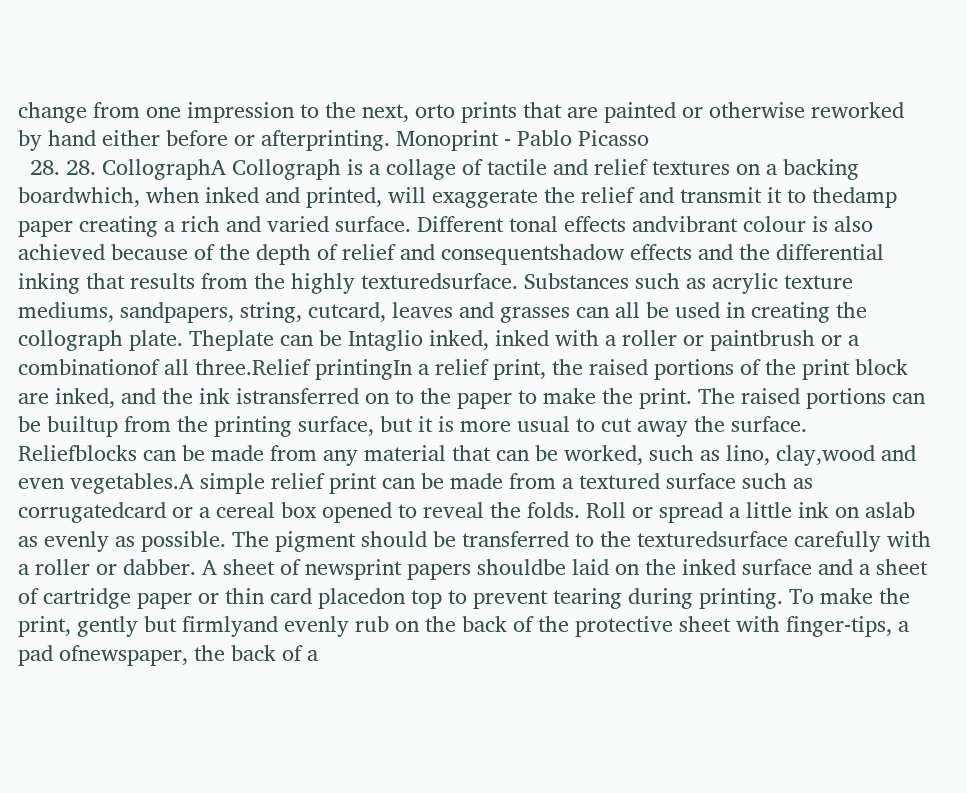change from one impression to the next, orto prints that are painted or otherwise reworked by hand either before or afterprinting. Monoprint - Pablo Picasso
  28. 28. CollographA Collograph is a collage of tactile and relief textures on a backing boardwhich, when inked and printed, will exaggerate the relief and transmit it to thedamp paper creating a rich and varied surface. Different tonal effects andvibrant colour is also achieved because of the depth of relief and consequentshadow effects and the differential inking that results from the highly texturedsurface. Substances such as acrylic texture mediums, sandpapers, string, cutcard, leaves and grasses can all be used in creating the collograph plate. Theplate can be Intaglio inked, inked with a roller or paintbrush or a combinationof all three.Relief printingIn a relief print, the raised portions of the print block are inked, and the ink istransferred on to the paper to make the print. The raised portions can be builtup from the printing surface, but it is more usual to cut away the surface. Reliefblocks can be made from any material that can be worked, such as lino, clay,wood and even vegetables.A simple relief print can be made from a textured surface such as corrugatedcard or a cereal box opened to reveal the folds. Roll or spread a little ink on aslab as evenly as possible. The pigment should be transferred to the texturedsurface carefully with a roller or dabber. A sheet of newsprint papers shouldbe laid on the inked surface and a sheet of cartridge paper or thin card placedon top to prevent tearing during printing. To make the print, gently but firmlyand evenly rub on the back of the protective sheet with finger-tips, a pad ofnewspaper, the back of a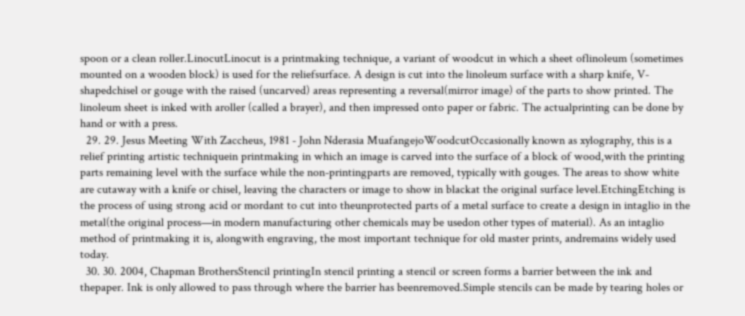spoon or a clean roller.LinocutLinocut is a printmaking technique, a variant of woodcut in which a sheet oflinoleum (sometimes mounted on a wooden block) is used for the reliefsurface. A design is cut into the linoleum surface with a sharp knife, V-shapedchisel or gouge with the raised (uncarved) areas representing a reversal(mirror image) of the parts to show printed. The linoleum sheet is inked with aroller (called a brayer), and then impressed onto paper or fabric. The actualprinting can be done by hand or with a press.
  29. 29. Jesus Meeting With Zaccheus, 1981 - John Nderasia MuafangejoWoodcutOccasionally known as xylography, this is a relief printing artistic techniquein printmaking in which an image is carved into the surface of a block of wood,with the printing parts remaining level with the surface while the non-printingparts are removed, typically with gouges. The areas to show white are cutaway with a knife or chisel, leaving the characters or image to show in blackat the original surface level.EtchingEtching is the process of using strong acid or mordant to cut into theunprotected parts of a metal surface to create a design in intaglio in the metal(the original process—in modern manufacturing other chemicals may be usedon other types of material). As an intaglio method of printmaking it is, alongwith engraving, the most important technique for old master prints, andremains widely used today.
  30. 30. 2004, Chapman BrothersStencil printingIn stencil printing a stencil or screen forms a barrier between the ink and thepaper. Ink is only allowed to pass through where the barrier has beenremoved.Simple stencils can be made by tearing holes or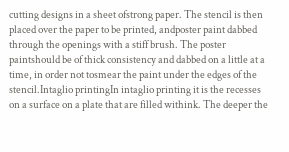cutting designs in a sheet ofstrong paper. The stencil is then placed over the paper to be printed, andposter paint dabbed through the openings with a stiff brush. The poster paintshould be of thick consistency and dabbed on a little at a time, in order not tosmear the paint under the edges of the stencil.Intaglio printingIn intaglio printing it is the recesses on a surface on a plate that are filled withink. The deeper the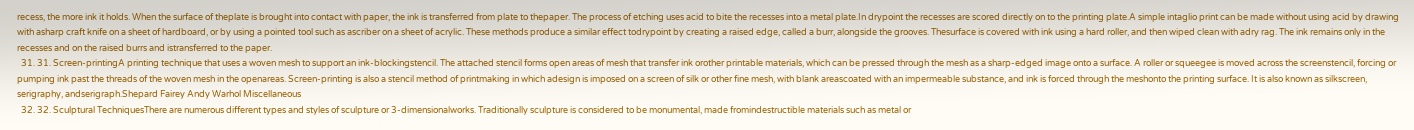recess, the more ink it holds. When the surface of theplate is brought into contact with paper, the ink is transferred from plate to thepaper. The process of etching uses acid to bite the recesses into a metal plate.In drypoint the recesses are scored directly on to the printing plate.A simple intaglio print can be made without using acid by drawing with asharp craft knife on a sheet of hardboard, or by using a pointed tool such as ascriber on a sheet of acrylic. These methods produce a similar effect todrypoint by creating a raised edge, called a burr, alongside the grooves. Thesurface is covered with ink using a hard roller, and then wiped clean with adry rag. The ink remains only in the recesses and on the raised burrs and istransferred to the paper.
  31. 31. Screen-printingA printing technique that uses a woven mesh to support an ink-blockingstencil. The attached stencil forms open areas of mesh that transfer ink orother printable materials, which can be pressed through the mesh as a sharp-edged image onto a surface. A roller or squeegee is moved across the screenstencil, forcing or pumping ink past the threads of the woven mesh in the openareas. Screen-printing is also a stencil method of printmaking in which adesign is imposed on a screen of silk or other fine mesh, with blank areascoated with an impermeable substance, and ink is forced through the meshonto the printing surface. It is also known as silkscreen, serigraphy, andserigraph.Shepard Fairey Andy Warhol Miscellaneous
  32. 32. Sculptural TechniquesThere are numerous different types and styles of sculpture or 3-dimensionalworks. Traditionally sculpture is considered to be monumental, made fromindestructible materials such as metal or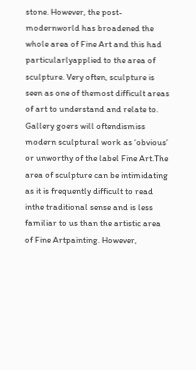stone. However, the post-modernworld has broadened the whole area of Fine Art and this had particularlyapplied to the area of sculpture. Very often, sculpture is seen as one of themost difficult areas of art to understand and relate to. Gallery goers will oftendismiss modern sculptural work as ‘obvious’ or unworthy of the label Fine Art.The area of sculpture can be intimidating as it is frequently difficult to read inthe traditional sense and is less familiar to us than the artistic area of Fine Artpainting. However,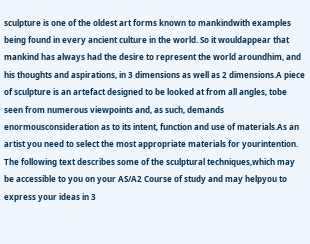sculpture is one of the oldest art forms known to mankindwith examples being found in every ancient culture in the world. So it wouldappear that mankind has always had the desire to represent the world aroundhim, and his thoughts and aspirations, in 3 dimensions as well as 2 dimensions.A piece of sculpture is an artefact designed to be looked at from all angles, tobe seen from numerous viewpoints and, as such, demands enormousconsideration as to its intent, function and use of materials.As an artist you need to select the most appropriate materials for yourintention. The following text describes some of the sculptural techniques,which may be accessible to you on your AS/A2 Course of study and may helpyou to express your ideas in 3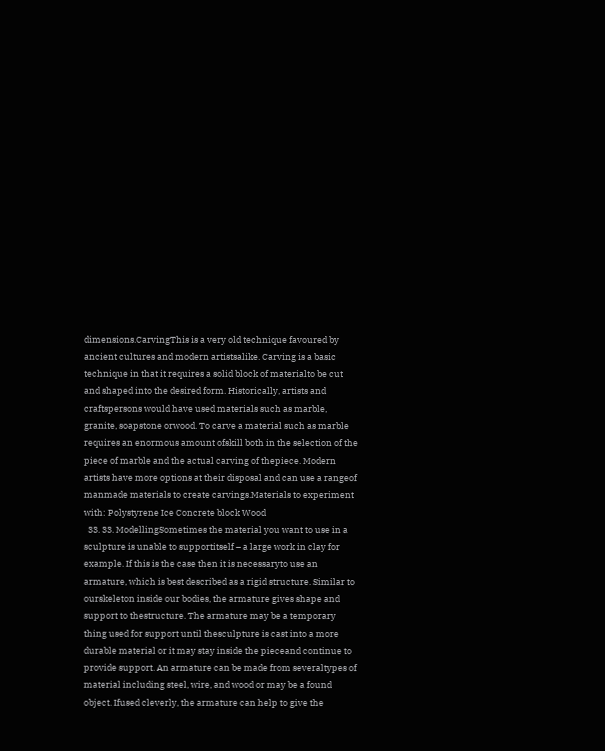dimensions.CarvingThis is a very old technique favoured by ancient cultures and modern artistsalike. Carving is a basic technique in that it requires a solid block of materialto be cut and shaped into the desired form. Historically, artists and craftspersons would have used materials such as marble, granite, soapstone orwood. To carve a material such as marble requires an enormous amount ofskill both in the selection of the piece of marble and the actual carving of thepiece. Modern artists have more options at their disposal and can use a rangeof manmade materials to create carvings.Materials to experiment with: Polystyrene Ice Concrete block Wood
  33. 33. ModellingSometimes the material you want to use in a sculpture is unable to supportitself – a large work in clay for example. If this is the case then it is necessaryto use an armature, which is best described as a rigid structure. Similar to ourskeleton inside our bodies, the armature gives shape and support to thestructure. The armature may be a temporary thing used for support until thesculpture is cast into a more durable material or it may stay inside the pieceand continue to provide support. An armature can be made from severaltypes of material including steel, wire, and wood or may be a found object. Ifused cleverly, the armature can help to give the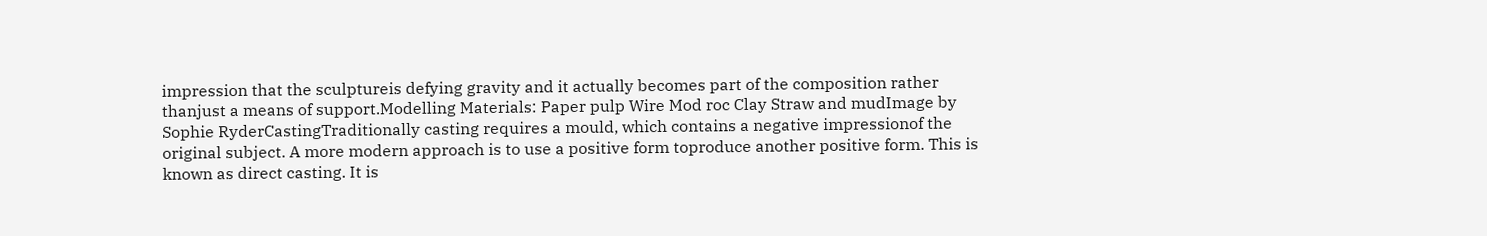impression that the sculptureis defying gravity and it actually becomes part of the composition rather thanjust a means of support.Modelling Materials: Paper pulp Wire Mod roc Clay Straw and mudImage by Sophie RyderCastingTraditionally casting requires a mould, which contains a negative impressionof the original subject. A more modern approach is to use a positive form toproduce another positive form. This is known as direct casting. It is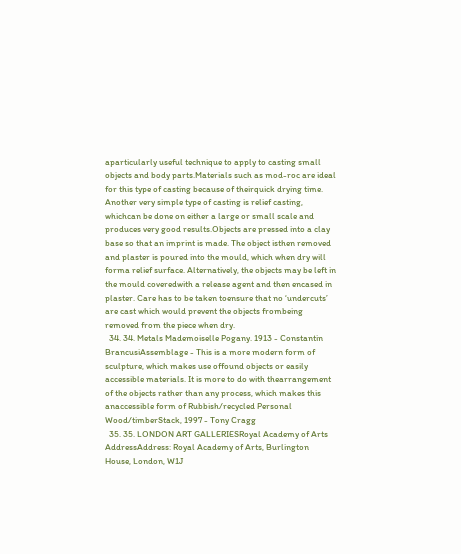aparticularly useful technique to apply to casting small objects and body parts.Materials such as mod-roc are ideal for this type of casting because of theirquick drying time. Another very simple type of casting is relief casting, whichcan be done on either a large or small scale and produces very good results.Objects are pressed into a clay base so that an imprint is made. The object isthen removed and plaster is poured into the mould, which when dry will forma relief surface. Alternatively, the objects may be left in the mould coveredwith a release agent and then encased in plaster. Care has to be taken toensure that no ‘undercuts’ are cast which would prevent the objects frombeing removed from the piece when dry.
  34. 34. Metals Mademoiselle Pogany. 1913 - Constantin BrancusiAssemblage - This is a more modern form of sculpture, which makes use offound objects or easily accessible materials. It is more to do with thearrangement of the objects rather than any process, which makes this anaccessible form of Rubbish/recycled Personal Wood/timberStack, 1997 - Tony Cragg
  35. 35. LONDON ART GALLERIESRoyal Academy of Arts AddressAddress: Royal Academy of Arts, Burlington House, London, W1J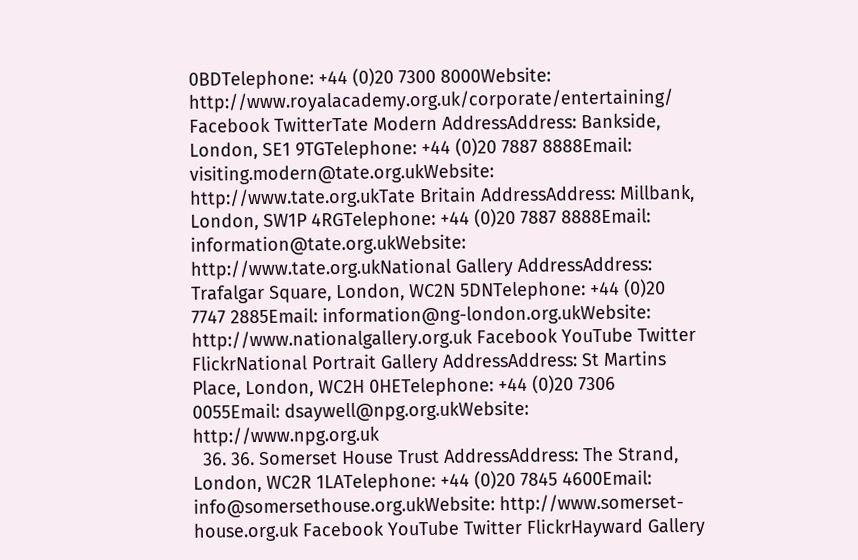0BDTelephone: +44 (0)20 7300 8000Website: http://www.royalacademy.org.uk/corporate/entertaining/ Facebook TwitterTate Modern AddressAddress: Bankside, London, SE1 9TGTelephone: +44 (0)20 7887 8888Email: visiting.modern@tate.org.ukWebsite: http://www.tate.org.ukTate Britain AddressAddress: Millbank, London, SW1P 4RGTelephone: +44 (0)20 7887 8888Email: information@tate.org.ukWebsite: http://www.tate.org.ukNational Gallery AddressAddress: Trafalgar Square, London, WC2N 5DNTelephone: +44 (0)20 7747 2885Email: information@ng-london.org.ukWebsite: http://www.nationalgallery.org.uk Facebook YouTube Twitter FlickrNational Portrait Gallery AddressAddress: St Martins Place, London, WC2H 0HETelephone: +44 (0)20 7306 0055Email: dsaywell@npg.org.ukWebsite: http://www.npg.org.uk
  36. 36. Somerset House Trust AddressAddress: The Strand, London, WC2R 1LATelephone: +44 (0)20 7845 4600Email: info@somersethouse.org.ukWebsite: http://www.somerset-house.org.uk Facebook YouTube Twitter FlickrHayward Gallery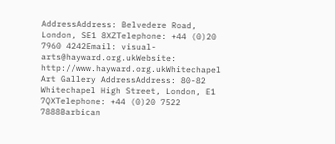AddressAddress: Belvedere Road, London, SE1 8XZTelephone: +44 (0)20 7960 4242Email: visual-arts@hayward.org.ukWebsite: http://www.hayward.org.ukWhitechapel Art Gallery AddressAddress: 80-82 Whitechapel High Street, London, E1 7QXTelephone: +44 (0)20 7522 7888Barbican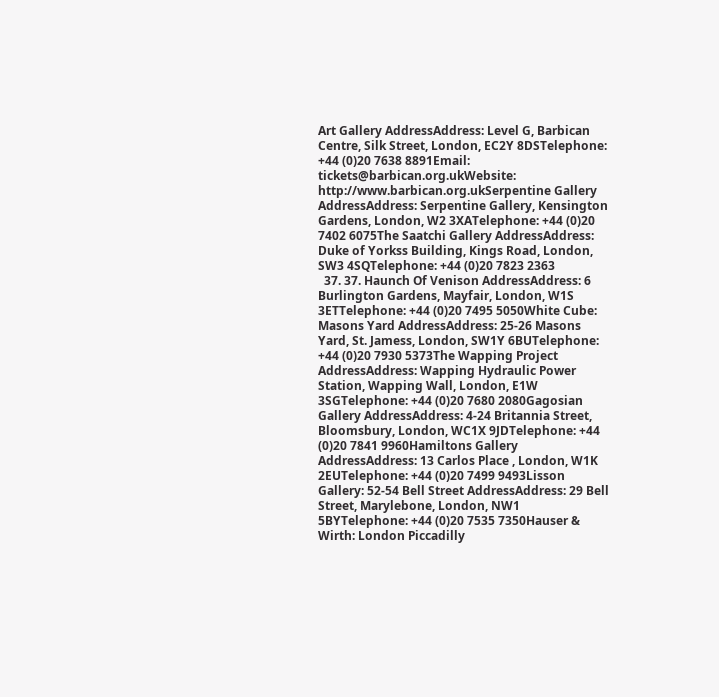Art Gallery AddressAddress: Level G, Barbican Centre, Silk Street, London, EC2Y 8DSTelephone: +44 (0)20 7638 8891Email: tickets@barbican.org.ukWebsite: http://www.barbican.org.ukSerpentine Gallery AddressAddress: Serpentine Gallery, Kensington Gardens, London, W2 3XATelephone: +44 (0)20 7402 6075The Saatchi Gallery AddressAddress: Duke of Yorkss Building, Kings Road, London, SW3 4SQTelephone: +44 (0)20 7823 2363
  37. 37. Haunch Of Venison AddressAddress: 6 Burlington Gardens, Mayfair, London, W1S 3ETTelephone: +44 (0)20 7495 5050White Cube: Masons Yard AddressAddress: 25-26 Masons Yard, St. Jamess, London, SW1Y 6BUTelephone: +44 (0)20 7930 5373The Wapping Project AddressAddress: Wapping Hydraulic Power Station, Wapping Wall, London, E1W 3SGTelephone: +44 (0)20 7680 2080Gagosian Gallery AddressAddress: 4-24 Britannia Street, Bloomsbury, London, WC1X 9JDTelephone: +44 (0)20 7841 9960Hamiltons Gallery AddressAddress: 13 Carlos Place , London, W1K 2EUTelephone: +44 (0)20 7499 9493Lisson Gallery: 52-54 Bell Street AddressAddress: 29 Bell Street, Marylebone, London, NW1 5BYTelephone: +44 (0)20 7535 7350Hauser & Wirth: London Piccadilly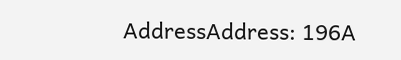AddressAddress: 196A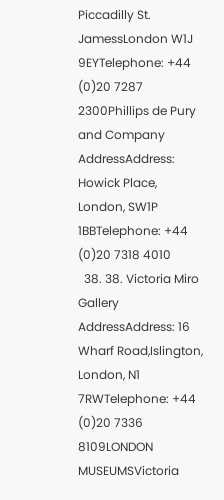Piccadilly St. JamessLondon W1J 9EYTelephone: +44 (0)20 7287 2300Phillips de Pury and Company AddressAddress: Howick Place, London, SW1P 1BBTelephone: +44 (0)20 7318 4010
  38. 38. Victoria Miro Gallery AddressAddress: 16 Wharf Road,Islington, London, N1 7RWTelephone: +44 (0)20 7336 8109LONDON MUSEUMSVictoria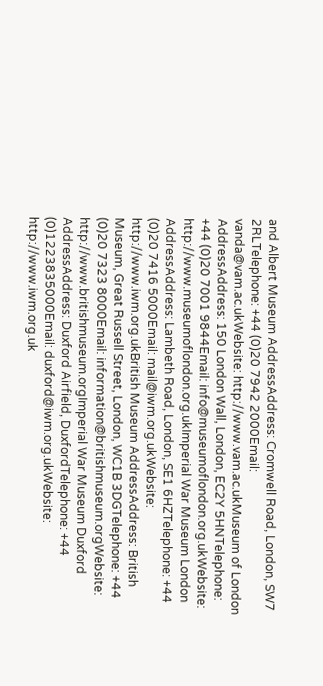and Albert Museum AddressAddress: Cromwell Road, London, SW7 2RLTelephone: +44 (0)20 7942 2000Email: vanda@vam.ac.ukWebsite: http://www.vam.ac.ukMuseum of London AddressAddress: 150 London Wall, London, EC2Y 5HNTelephone: +44 (0)20 7001 9844Email: info@museumoflondon.org.ukWebsite: http://www.museumoflondon.org.ukImperial War Museum London AddressAddress: Lambeth Road, London, SE1 6HZTelephone: +44 (0)20 7416 5000Email: mail@iwm.org.ukWebsite: http://www.iwm.org.ukBritish Museum AddressAddress: British Museum, Great Russell Street, London, WC1B 3DGTelephone: +44 (0)20 7323 8000Email: information@britishmuseum.orgWebsite: http://www.britishmuseum.orgImperial War Museum Duxford AddressAddress: Duxford Airfield, DuxfordTelephone: +44 (0)1223835000Email: duxford@iwm.org.ukWebsite: http://www.iwm.org.uk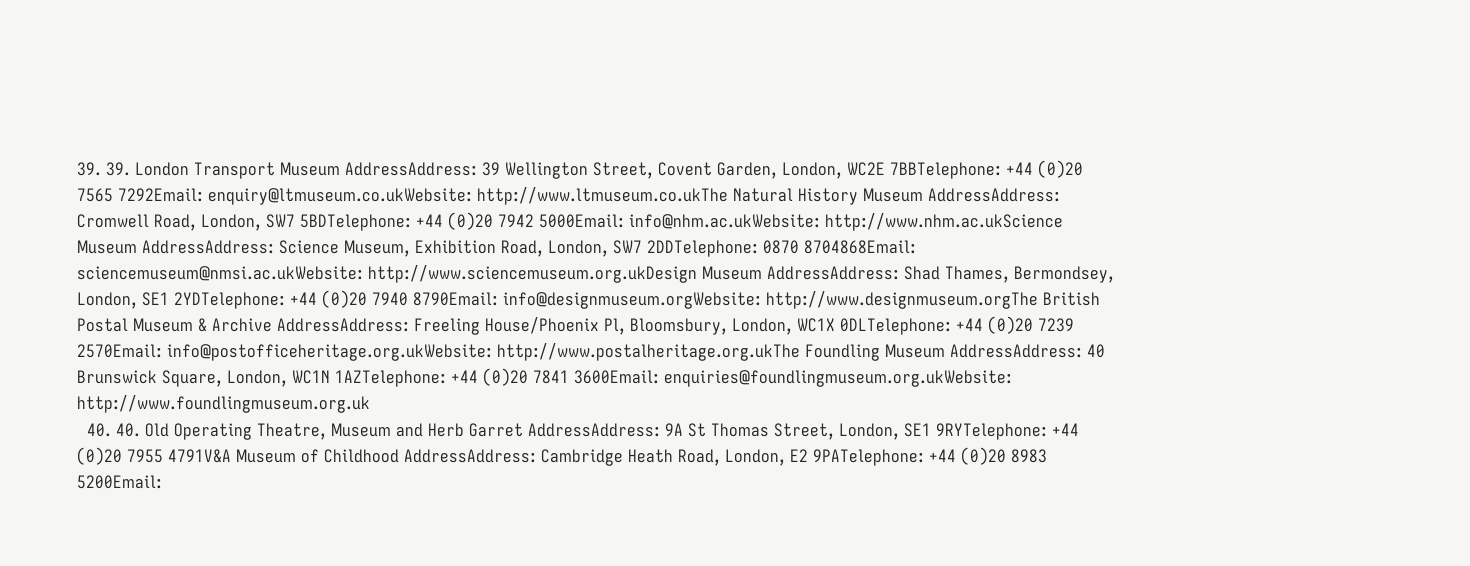39. 39. London Transport Museum AddressAddress: 39 Wellington Street, Covent Garden, London, WC2E 7BBTelephone: +44 (0)20 7565 7292Email: enquiry@ltmuseum.co.ukWebsite: http://www.ltmuseum.co.ukThe Natural History Museum AddressAddress: Cromwell Road, London, SW7 5BDTelephone: +44 (0)20 7942 5000Email: info@nhm.ac.ukWebsite: http://www.nhm.ac.ukScience Museum AddressAddress: Science Museum, Exhibition Road, London, SW7 2DDTelephone: 0870 8704868Email: sciencemuseum@nmsi.ac.ukWebsite: http://www.sciencemuseum.org.ukDesign Museum AddressAddress: Shad Thames, Bermondsey, London, SE1 2YDTelephone: +44 (0)20 7940 8790Email: info@designmuseum.orgWebsite: http://www.designmuseum.orgThe British Postal Museum & Archive AddressAddress: Freeling House/Phoenix Pl, Bloomsbury, London, WC1X 0DLTelephone: +44 (0)20 7239 2570Email: info@postofficeheritage.org.ukWebsite: http://www.postalheritage.org.ukThe Foundling Museum AddressAddress: 40 Brunswick Square, London, WC1N 1AZTelephone: +44 (0)20 7841 3600Email: enquiries@foundlingmuseum.org.ukWebsite: http://www.foundlingmuseum.org.uk
  40. 40. Old Operating Theatre, Museum and Herb Garret AddressAddress: 9A St Thomas Street, London, SE1 9RYTelephone: +44 (0)20 7955 4791V&A Museum of Childhood AddressAddress: Cambridge Heath Road, London, E2 9PATelephone: +44 (0)20 8983 5200Email: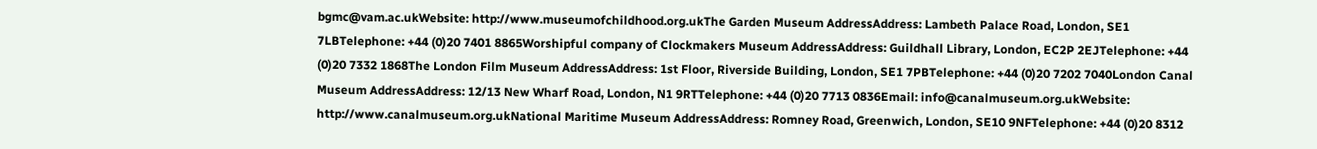bgmc@vam.ac.ukWebsite: http://www.museumofchildhood.org.ukThe Garden Museum AddressAddress: Lambeth Palace Road, London, SE1 7LBTelephone: +44 (0)20 7401 8865Worshipful company of Clockmakers Museum AddressAddress: Guildhall Library, London, EC2P 2EJTelephone: +44 (0)20 7332 1868The London Film Museum AddressAddress: 1st Floor, Riverside Building, London, SE1 7PBTelephone: +44 (0)20 7202 7040London Canal Museum AddressAddress: 12/13 New Wharf Road, London, N1 9RTTelephone: +44 (0)20 7713 0836Email: info@canalmuseum.org.ukWebsite: http://www.canalmuseum.org.ukNational Maritime Museum AddressAddress: Romney Road, Greenwich, London, SE10 9NFTelephone: +44 (0)20 8312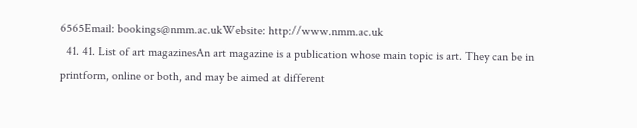6565Email: bookings@nmm.ac.ukWebsite: http://www.nmm.ac.uk
  41. 41. List of art magazinesAn art magazine is a publication whose main topic is art. They can be in printform, online or both, and may be aimed at different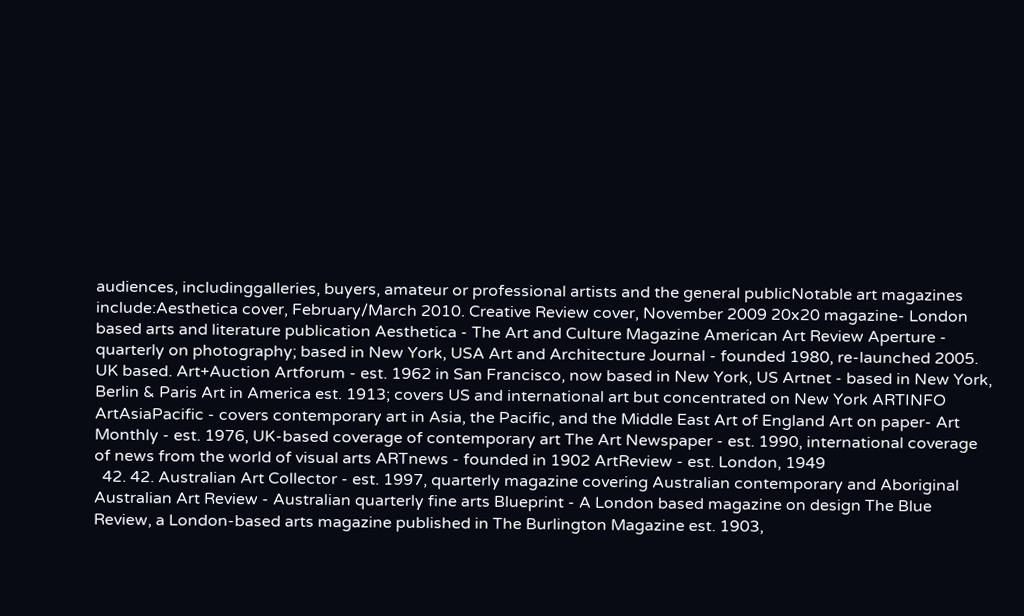audiences, includinggalleries, buyers, amateur or professional artists and the general publicNotable art magazines include:Aesthetica cover, February/March 2010. Creative Review cover, November 2009 20x20 magazine- London based arts and literature publication Aesthetica - The Art and Culture Magazine American Art Review Aperture - quarterly on photography; based in New York, USA Art and Architecture Journal - founded 1980, re-launched 2005. UK based. Art+Auction Artforum - est. 1962 in San Francisco, now based in New York, US Artnet - based in New York, Berlin & Paris Art in America est. 1913; covers US and international art but concentrated on New York ARTINFO ArtAsiaPacific - covers contemporary art in Asia, the Pacific, and the Middle East Art of England Art on paper- Art Monthly - est. 1976, UK-based coverage of contemporary art The Art Newspaper - est. 1990, international coverage of news from the world of visual arts ARTnews - founded in 1902 ArtReview - est. London, 1949
  42. 42. Australian Art Collector - est. 1997, quarterly magazine covering Australian contemporary and Aboriginal Australian Art Review - Australian quarterly fine arts Blueprint - A London based magazine on design The Blue Review, a London-based arts magazine published in The Burlington Magazine est. 1903,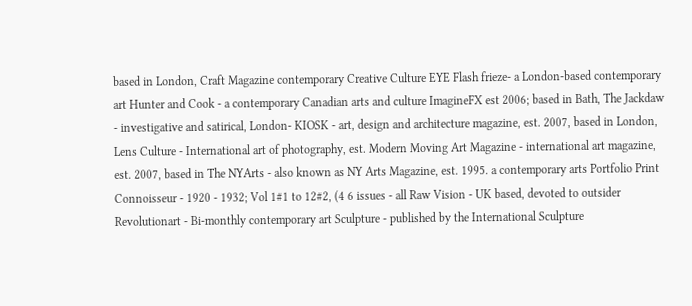based in London, Craft Magazine contemporary Creative Culture EYE Flash frieze- a London-based contemporary art Hunter and Cook - a contemporary Canadian arts and culture ImagineFX est 2006; based in Bath, The Jackdaw - investigative and satirical, London- KIOSK - art, design and architecture magazine, est. 2007, based in London, Lens Culture - International art of photography, est. Modern Moving Art Magazine - international art magazine, est. 2007, based in The NYArts - also known as NY Arts Magazine, est. 1995. a contemporary arts Portfolio Print Connoisseur - 1920 - 1932; Vol 1#1 to 12#2, (4 6 issues - all Raw Vision - UK based, devoted to outsider Revolutionart - Bi-monthly contemporary art Sculpture - published by the International Sculpture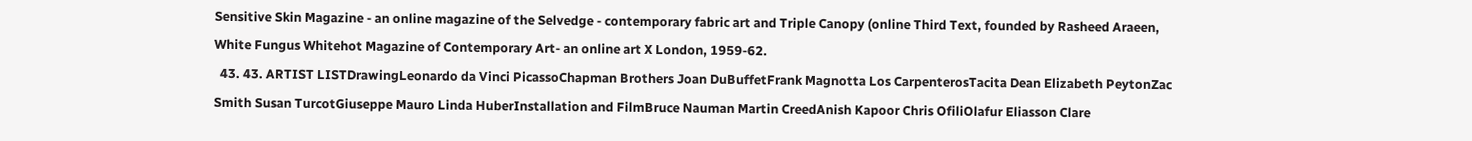Sensitive Skin Magazine - an online magazine of the Selvedge - contemporary fabric art and Triple Canopy (online Third Text, founded by Rasheed Araeen, White Fungus Whitehot Magazine of Contemporary Art- an online art X London, 1959-62.
  43. 43. ARTIST LISTDrawingLeonardo da Vinci PicassoChapman Brothers Joan DuBuffetFrank Magnotta Los CarpenterosTacita Dean Elizabeth PeytonZac Smith Susan TurcotGiuseppe Mauro Linda HuberInstallation and FilmBruce Nauman Martin CreedAnish Kapoor Chris OfiliOlafur Eliasson Clare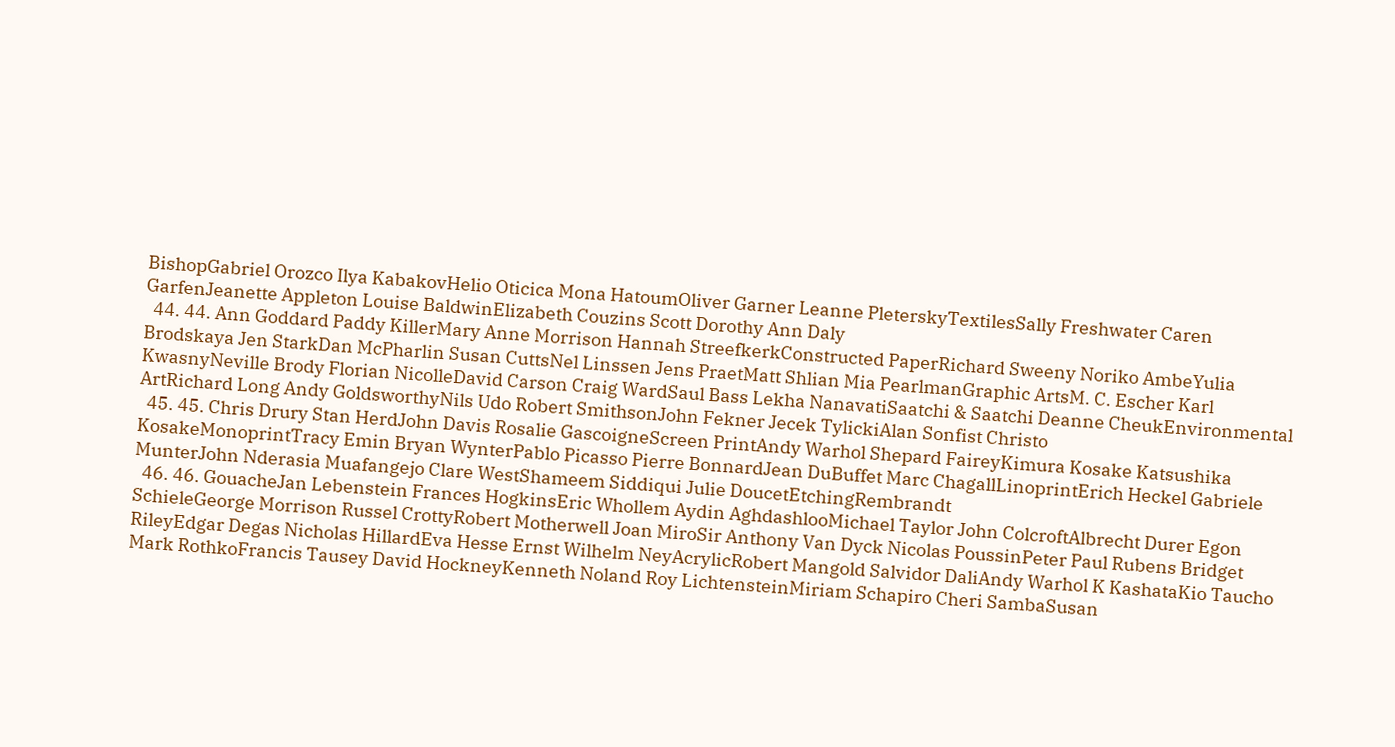BishopGabriel Orozco Ilya KabakovHelio Oticica Mona HatoumOliver Garner Leanne PleterskyTextilesSally Freshwater Caren GarfenJeanette Appleton Louise BaldwinElizabeth Couzins Scott Dorothy Ann Daly
  44. 44. Ann Goddard Paddy KillerMary Anne Morrison Hannah StreefkerkConstructed PaperRichard Sweeny Noriko AmbeYulia Brodskaya Jen StarkDan McPharlin Susan CuttsNel Linssen Jens PraetMatt Shlian Mia PearlmanGraphic ArtsM. C. Escher Karl KwasnyNeville Brody Florian NicolleDavid Carson Craig WardSaul Bass Lekha NanavatiSaatchi & Saatchi Deanne CheukEnvironmental ArtRichard Long Andy GoldsworthyNils Udo Robert SmithsonJohn Fekner Jecek TylickiAlan Sonfist Christo
  45. 45. Chris Drury Stan HerdJohn Davis Rosalie GascoigneScreen PrintAndy Warhol Shepard FaireyKimura Kosake Katsushika KosakeMonoprintTracy Emin Bryan WynterPablo Picasso Pierre BonnardJean DuBuffet Marc ChagallLinoprintErich Heckel Gabriele MunterJohn Nderasia Muafangejo Clare WestShameem Siddiqui Julie DoucetEtchingRembrandt
  46. 46. GouacheJan Lebenstein Frances HogkinsEric Whollem Aydin AghdashlooMichael Taylor John ColcroftAlbrecht Durer Egon SchieleGeorge Morrison Russel CrottyRobert Motherwell Joan MiroSir Anthony Van Dyck Nicolas PoussinPeter Paul Rubens Bridget RileyEdgar Degas Nicholas HillardEva Hesse Ernst Wilhelm NeyAcrylicRobert Mangold Salvidor DaliAndy Warhol K KashataKio Taucho Mark RothkoFrancis Tausey David HockneyKenneth Noland Roy LichtensteinMiriam Schapiro Cheri SambaSusan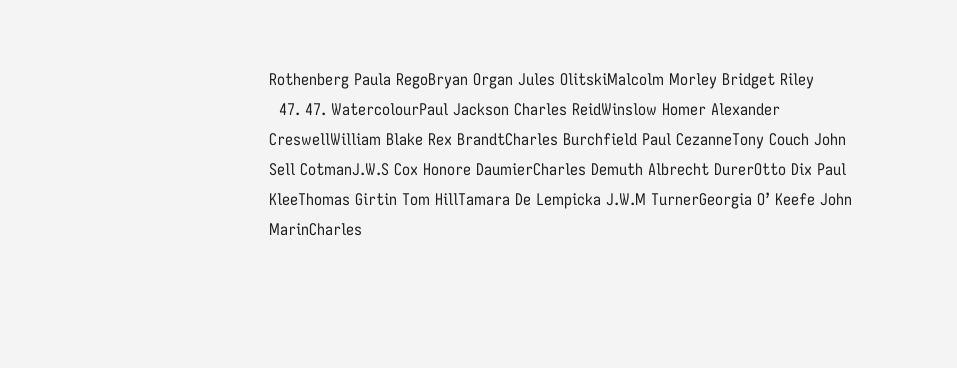Rothenberg Paula RegoBryan Organ Jules OlitskiMalcolm Morley Bridget Riley
  47. 47. WatercolourPaul Jackson Charles ReidWinslow Homer Alexander CreswellWilliam Blake Rex BrandtCharles Burchfield Paul CezanneTony Couch John Sell CotmanJ.W.S Cox Honore DaumierCharles Demuth Albrecht DurerOtto Dix Paul KleeThomas Girtin Tom HillTamara De Lempicka J.W.M TurnerGeorgia O’ Keefe John MarinCharles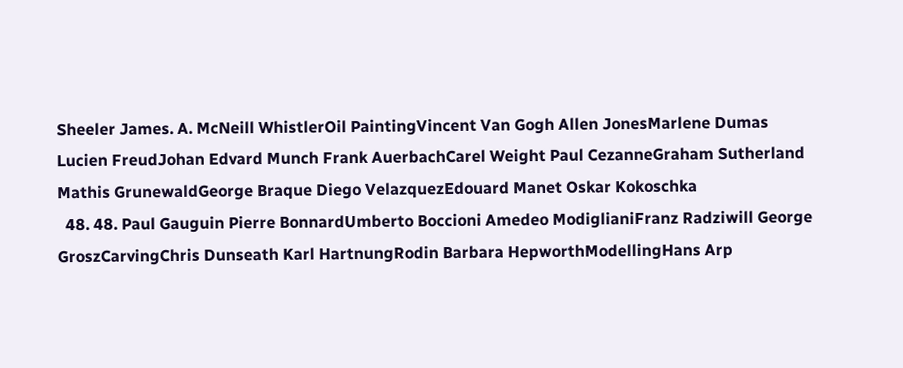Sheeler James. A. McNeill WhistlerOil PaintingVincent Van Gogh Allen JonesMarlene Dumas Lucien FreudJohan Edvard Munch Frank AuerbachCarel Weight Paul CezanneGraham Sutherland Mathis GrunewaldGeorge Braque Diego VelazquezEdouard Manet Oskar Kokoschka
  48. 48. Paul Gauguin Pierre BonnardUmberto Boccioni Amedeo ModiglianiFranz Radziwill George GroszCarvingChris Dunseath Karl HartnungRodin Barbara HepworthModellingHans Arp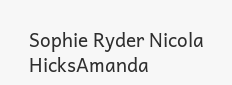Sophie Ryder Nicola HicksAmanda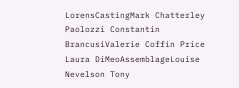LorensCastingMark Chatterley Paolozzi Constantin BrancusiValerie Coffin Price Laura DiMeoAssemblageLouise Nevelson Tony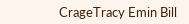CrageTracy Emin Bill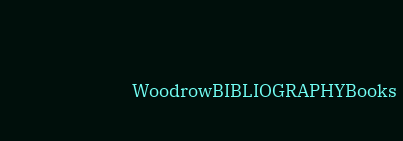WoodrowBIBLIOGRAPHYBooks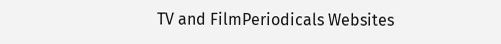TV and FilmPeriodicals Websites